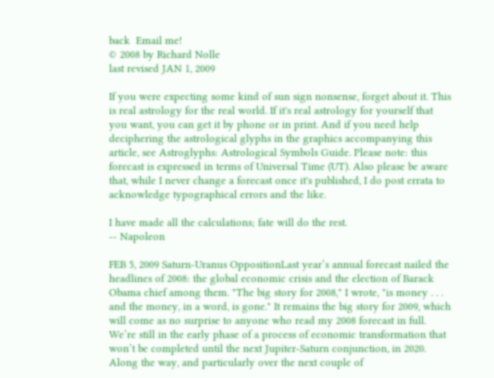back  Email me!
© 2008 by Richard Nolle
last revised JAN 1, 2009

If you were expecting some kind of sun sign nonsense, forget about it. This is real astrology for the real world. If it's real astrology for yourself that you want, you can get it by phone or in print. And if you need help deciphering the astrological glyphs in the graphics accompanying this article, see Astroglyphs: Astrological Symbols Guide. Please note: this forecast is expressed in terms of Universal Time (UT). Also please be aware that, while I never change a forecast once it's published, I do post errata to acknowledge typographical errors and the like.

I have made all the calculations; fate will do the rest.
-- Napoleon

FEB 5, 2009 Saturn-Uranus OppositionLast year’s annual forecast nailed the headlines of 2008: the global economic crisis and the election of Barack Obama chief among them. "The big story for 2008," I wrote, "is money . . . and the money, in a word, is gone." It remains the big story for 2009, which will come as no surprise to anyone who read my 2008 forecast in full. We’re still in the early phase of a process of economic transformation that won’t be completed until the next Jupiter-Saturn conjunction, in 2020. Along the way, and particularly over the next couple of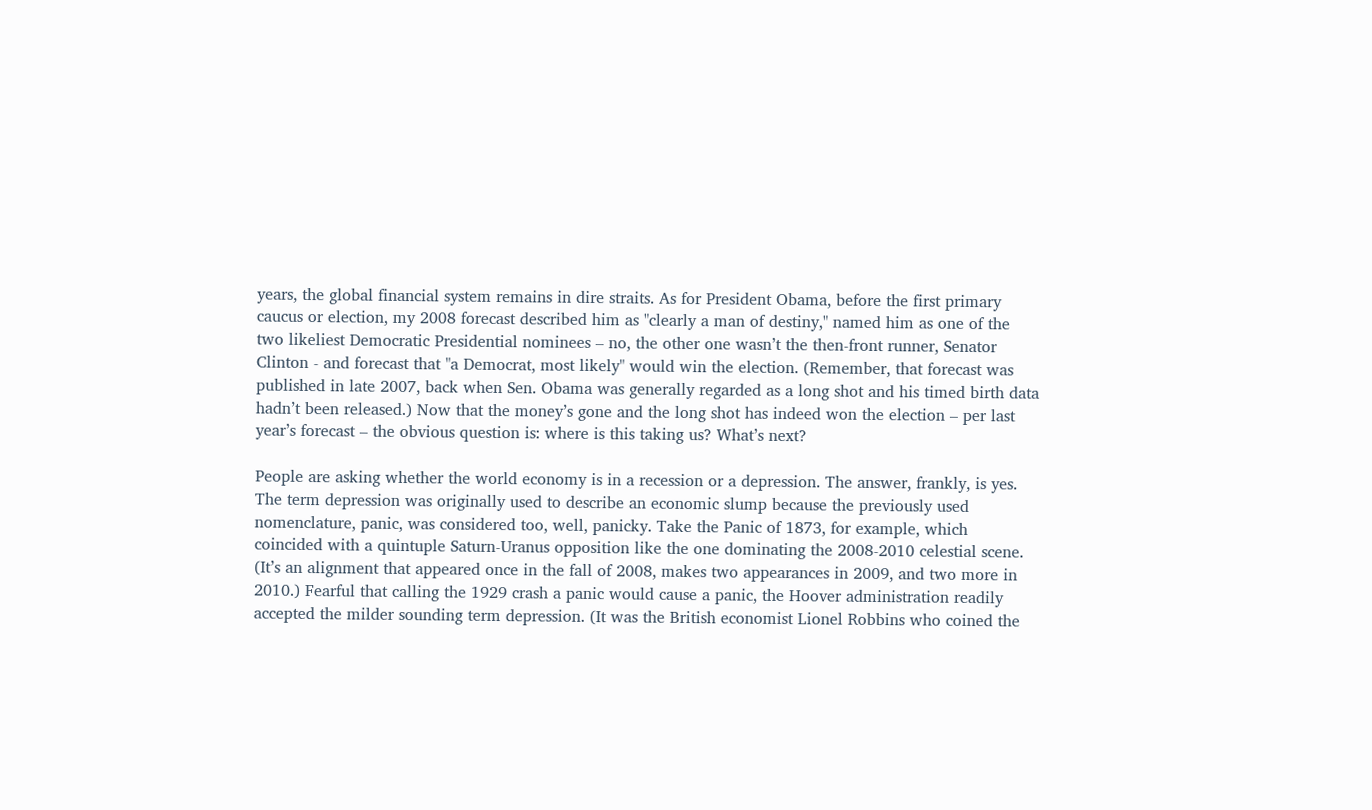years, the global financial system remains in dire straits. As for President Obama, before the first primary caucus or election, my 2008 forecast described him as "clearly a man of destiny," named him as one of the two likeliest Democratic Presidential nominees – no, the other one wasn’t the then-front runner, Senator Clinton - and forecast that "a Democrat, most likely" would win the election. (Remember, that forecast was published in late 2007, back when Sen. Obama was generally regarded as a long shot and his timed birth data hadn’t been released.) Now that the money’s gone and the long shot has indeed won the election – per last year’s forecast – the obvious question is: where is this taking us? What’s next?

People are asking whether the world economy is in a recession or a depression. The answer, frankly, is yes. The term depression was originally used to describe an economic slump because the previously used nomenclature, panic, was considered too, well, panicky. Take the Panic of 1873, for example, which coincided with a quintuple Saturn-Uranus opposition like the one dominating the 2008-2010 celestial scene. (It’s an alignment that appeared once in the fall of 2008, makes two appearances in 2009, and two more in 2010.) Fearful that calling the 1929 crash a panic would cause a panic, the Hoover administration readily accepted the milder sounding term depression. (It was the British economist Lionel Robbins who coined the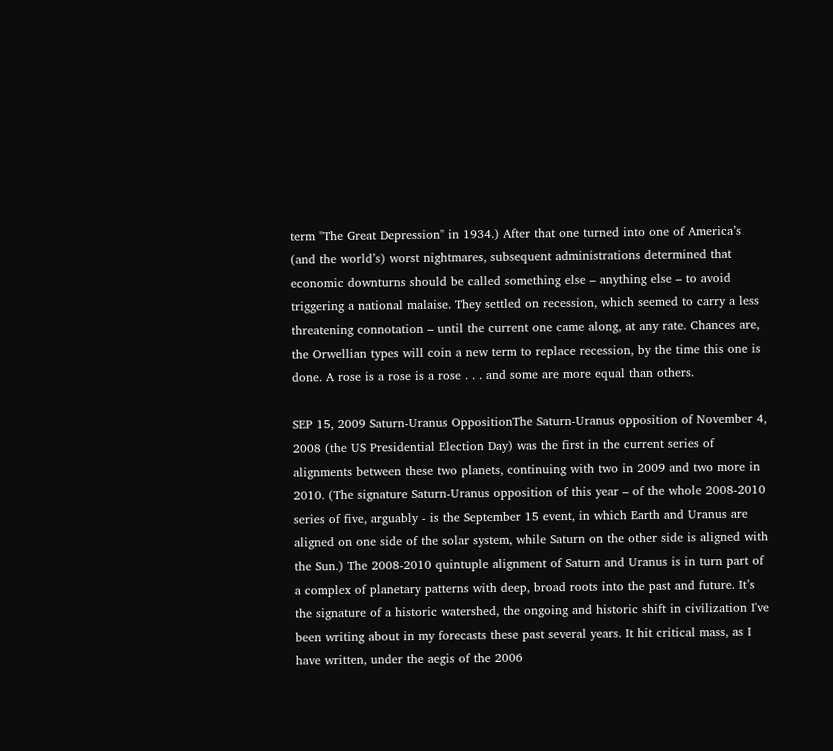term "The Great Depression" in 1934.) After that one turned into one of America’s (and the world’s) worst nightmares, subsequent administrations determined that economic downturns should be called something else – anything else – to avoid triggering a national malaise. They settled on recession, which seemed to carry a less threatening connotation – until the current one came along, at any rate. Chances are, the Orwellian types will coin a new term to replace recession, by the time this one is done. A rose is a rose is a rose . . . and some are more equal than others.

SEP 15, 2009 Saturn-Uranus OppositionThe Saturn-Uranus opposition of November 4, 2008 (the US Presidential Election Day) was the first in the current series of alignments between these two planets, continuing with two in 2009 and two more in 2010. (The signature Saturn-Uranus opposition of this year – of the whole 2008-2010 series of five, arguably - is the September 15 event, in which Earth and Uranus are aligned on one side of the solar system, while Saturn on the other side is aligned with the Sun.) The 2008-2010 quintuple alignment of Saturn and Uranus is in turn part of a complex of planetary patterns with deep, broad roots into the past and future. It’s the signature of a historic watershed, the ongoing and historic shift in civilization I've been writing about in my forecasts these past several years. It hit critical mass, as I have written, under the aegis of the 2006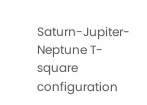Saturn-Jupiter-Neptune T-square configuration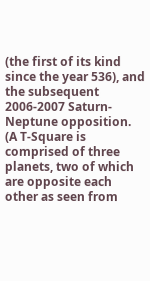(the first of its kind since the year 536), and the subsequent 2006-2007 Saturn-Neptune opposition. (A T-Square is comprised of three planets, two of which are opposite each other as seen from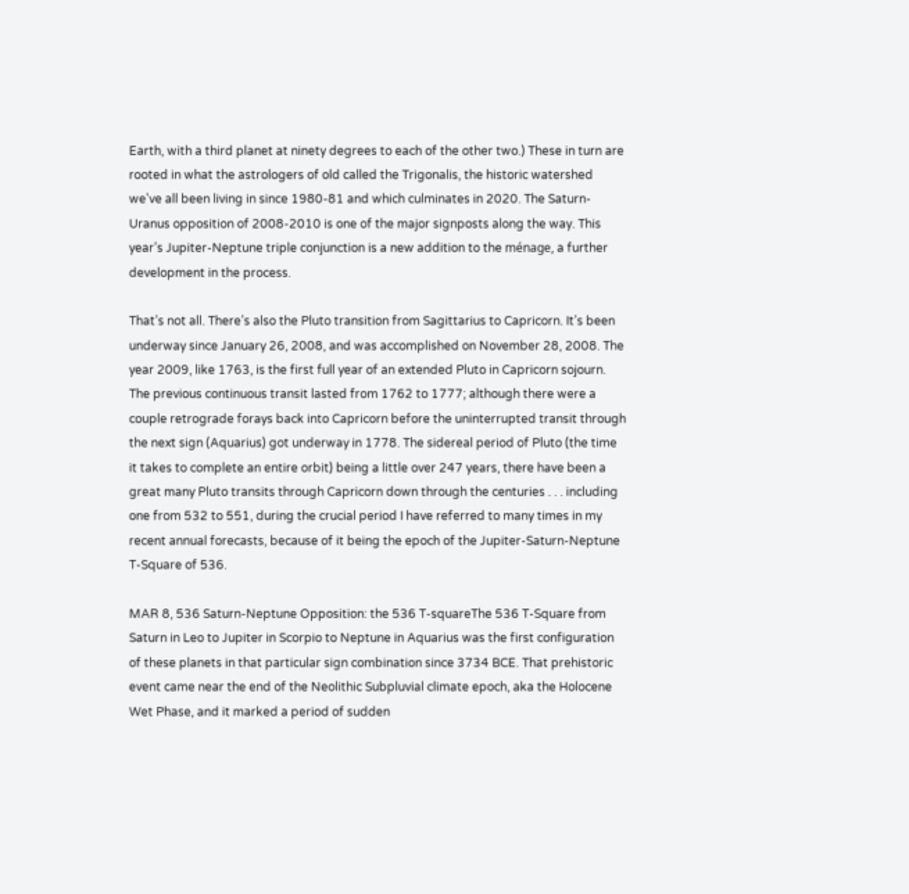Earth, with a third planet at ninety degrees to each of the other two.) These in turn are rooted in what the astrologers of old called the Trigonalis, the historic watershed we've all been living in since 1980-81 and which culminates in 2020. The Saturn-Uranus opposition of 2008-2010 is one of the major signposts along the way. This year’s Jupiter-Neptune triple conjunction is a new addition to the ménage, a further development in the process.

That’s not all. There’s also the Pluto transition from Sagittarius to Capricorn. It’s been underway since January 26, 2008, and was accomplished on November 28, 2008. The year 2009, like 1763, is the first full year of an extended Pluto in Capricorn sojourn. The previous continuous transit lasted from 1762 to 1777; although there were a couple retrograde forays back into Capricorn before the uninterrupted transit through the next sign (Aquarius) got underway in 1778. The sidereal period of Pluto (the time it takes to complete an entire orbit) being a little over 247 years, there have been a great many Pluto transits through Capricorn down through the centuries . . . including one from 532 to 551, during the crucial period I have referred to many times in my recent annual forecasts, because of it being the epoch of the Jupiter-Saturn-Neptune T-Square of 536.

MAR 8, 536 Saturn-Neptune Opposition: the 536 T-squareThe 536 T-Square from Saturn in Leo to Jupiter in Scorpio to Neptune in Aquarius was the first configuration of these planets in that particular sign combination since 3734 BCE. That prehistoric event came near the end of the Neolithic Subpluvial climate epoch, aka the Holocene Wet Phase, and it marked a period of sudden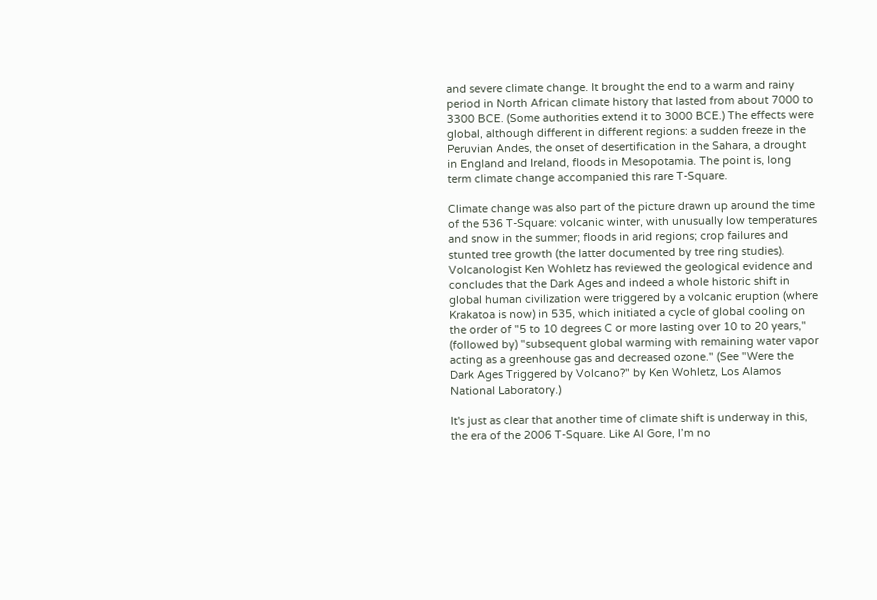and severe climate change. It brought the end to a warm and rainy period in North African climate history that lasted from about 7000 to 3300 BCE. (Some authorities extend it to 3000 BCE.) The effects were global, although different in different regions: a sudden freeze in the Peruvian Andes, the onset of desertification in the Sahara, a drought in England and Ireland, floods in Mesopotamia. The point is, long term climate change accompanied this rare T-Square.

Climate change was also part of the picture drawn up around the time of the 536 T-Square: volcanic winter, with unusually low temperatures and snow in the summer; floods in arid regions; crop failures and stunted tree growth (the latter documented by tree ring studies). Volcanologist Ken Wohletz has reviewed the geological evidence and concludes that the Dark Ages and indeed a whole historic shift in global human civilization were triggered by a volcanic eruption (where Krakatoa is now) in 535, which initiated a cycle of global cooling on the order of "5 to 10 degrees C or more lasting over 10 to 20 years," (followed by) "subsequent global warming with remaining water vapor acting as a greenhouse gas and decreased ozone." (See "Were the Dark Ages Triggered by Volcano?" by Ken Wohletz, Los Alamos National Laboratory.)

It's just as clear that another time of climate shift is underway in this, the era of the 2006 T-Square. Like Al Gore, I’m no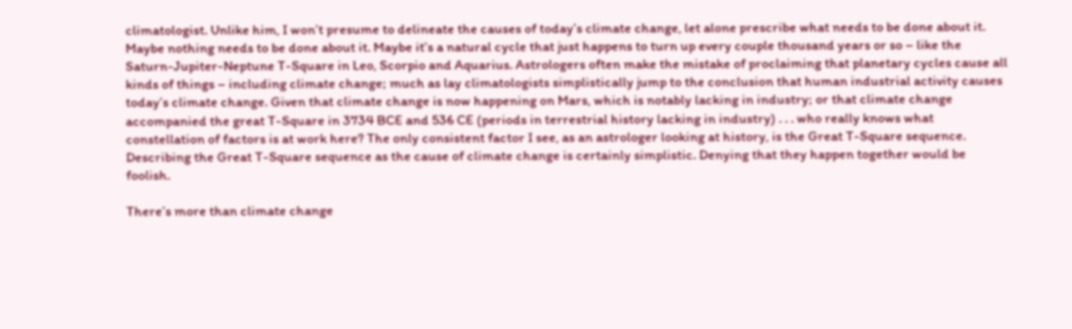climatologist. Unlike him, I won’t presume to delineate the causes of today’s climate change, let alone prescribe what needs to be done about it. Maybe nothing needs to be done about it. Maybe it’s a natural cycle that just happens to turn up every couple thousand years or so – like the Saturn-Jupiter-Neptune T-Square in Leo, Scorpio and Aquarius. Astrologers often make the mistake of proclaiming that planetary cycles cause all kinds of things – including climate change; much as lay climatologists simplistically jump to the conclusion that human industrial activity causes today’s climate change. Given that climate change is now happening on Mars, which is notably lacking in industry; or that climate change accompanied the great T-Square in 3734 BCE and 536 CE (periods in terrestrial history lacking in industry) . . . who really knows what constellation of factors is at work here? The only consistent factor I see, as an astrologer looking at history, is the Great T-Square sequence. Describing the Great T-Square sequence as the cause of climate change is certainly simplistic. Denying that they happen together would be foolish.

There’s more than climate change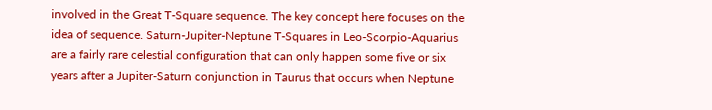involved in the Great T-Square sequence. The key concept here focuses on the idea of sequence. Saturn-Jupiter-Neptune T-Squares in Leo-Scorpio-Aquarius are a fairly rare celestial configuration that can only happen some five or six years after a Jupiter-Saturn conjunction in Taurus that occurs when Neptune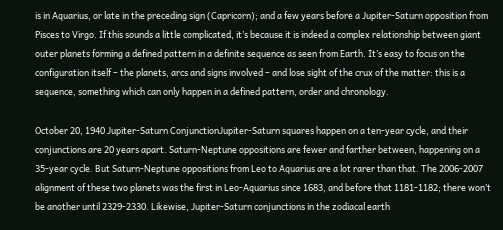is in Aquarius, or late in the preceding sign (Capricorn); and a few years before a Jupiter-Saturn opposition from Pisces to Virgo. If this sounds a little complicated, it’s because it is indeed a complex relationship between giant outer planets forming a defined pattern in a definite sequence as seen from Earth. It’s easy to focus on the configuration itself – the planets, arcs and signs involved – and lose sight of the crux of the matter: this is a sequence, something which can only happen in a defined pattern, order and chronology.

October 20, 1940 Jupiter-Saturn ConjunctionJupiter-Saturn squares happen on a ten-year cycle, and their conjunctions are 20 years apart. Saturn-Neptune oppositions are fewer and farther between, happening on a 35-year cycle. But Saturn-Neptune oppositions from Leo to Aquarius are a lot rarer than that. The 2006-2007 alignment of these two planets was the first in Leo-Aquarius since 1683, and before that 1181-1182; there won’t be another until 2329-2330. Likewise, Jupiter-Saturn conjunctions in the zodiacal earth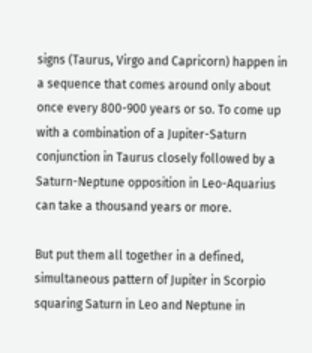signs (Taurus, Virgo and Capricorn) happen in a sequence that comes around only about once every 800-900 years or so. To come up with a combination of a Jupiter-Saturn conjunction in Taurus closely followed by a Saturn-Neptune opposition in Leo-Aquarius can take a thousand years or more.

But put them all together in a defined, simultaneous pattern of Jupiter in Scorpio squaring Saturn in Leo and Neptune in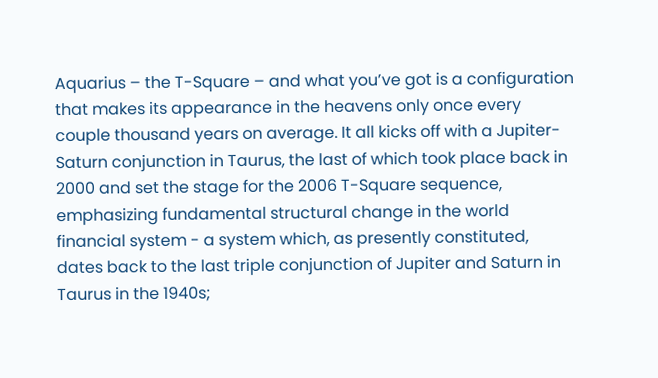Aquarius – the T-Square – and what you’ve got is a configuration that makes its appearance in the heavens only once every couple thousand years on average. It all kicks off with a Jupiter-Saturn conjunction in Taurus, the last of which took place back in 2000 and set the stage for the 2006 T-Square sequence, emphasizing fundamental structural change in the world financial system - a system which, as presently constituted, dates back to the last triple conjunction of Jupiter and Saturn in Taurus in the 1940s;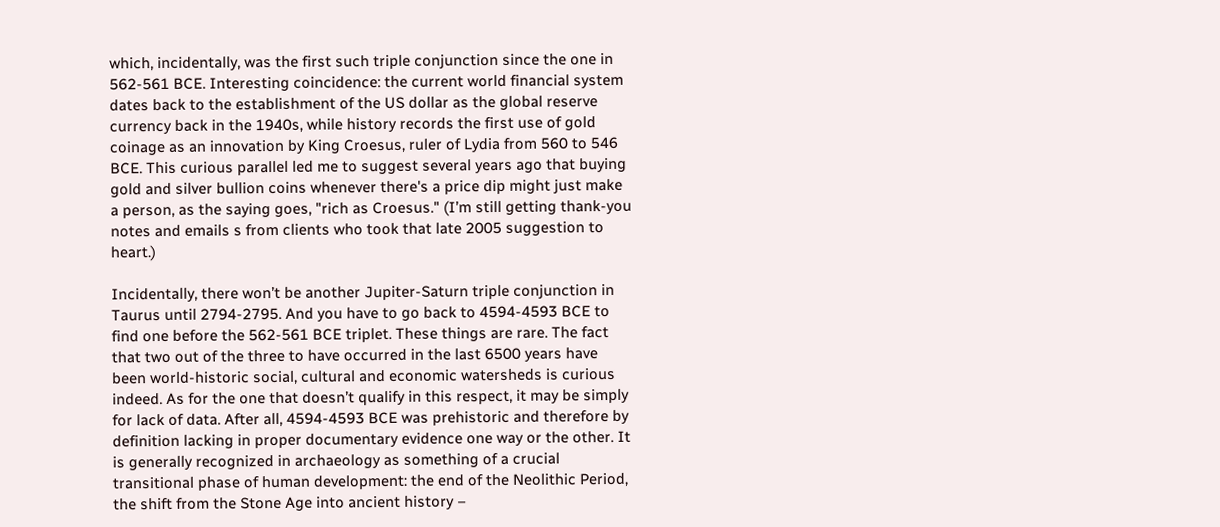which, incidentally, was the first such triple conjunction since the one in 562-561 BCE. Interesting coincidence: the current world financial system dates back to the establishment of the US dollar as the global reserve currency back in the 1940s, while history records the first use of gold coinage as an innovation by King Croesus, ruler of Lydia from 560 to 546 BCE. This curious parallel led me to suggest several years ago that buying gold and silver bullion coins whenever there's a price dip might just make a person, as the saying goes, "rich as Croesus." (I’m still getting thank-you notes and emails s from clients who took that late 2005 suggestion to heart.)

Incidentally, there won’t be another Jupiter-Saturn triple conjunction in Taurus until 2794-2795. And you have to go back to 4594-4593 BCE to find one before the 562-561 BCE triplet. These things are rare. The fact that two out of the three to have occurred in the last 6500 years have been world-historic social, cultural and economic watersheds is curious indeed. As for the one that doesn’t qualify in this respect, it may be simply for lack of data. After all, 4594-4593 BCE was prehistoric and therefore by definition lacking in proper documentary evidence one way or the other. It is generally recognized in archaeology as something of a crucial transitional phase of human development: the end of the Neolithic Period, the shift from the Stone Age into ancient history –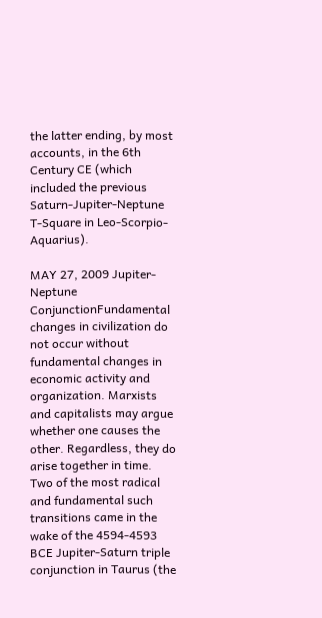the latter ending, by most accounts, in the 6th Century CE (which included the previous Saturn-Jupiter-Neptune T-Square in Leo-Scorpio-Aquarius).

MAY 27, 2009 Jupiter-Neptune ConjunctionFundamental changes in civilization do not occur without fundamental changes in economic activity and organization. Marxists and capitalists may argue whether one causes the other. Regardless, they do arise together in time. Two of the most radical and fundamental such transitions came in the wake of the 4594-4593 BCE Jupiter-Saturn triple conjunction in Taurus (the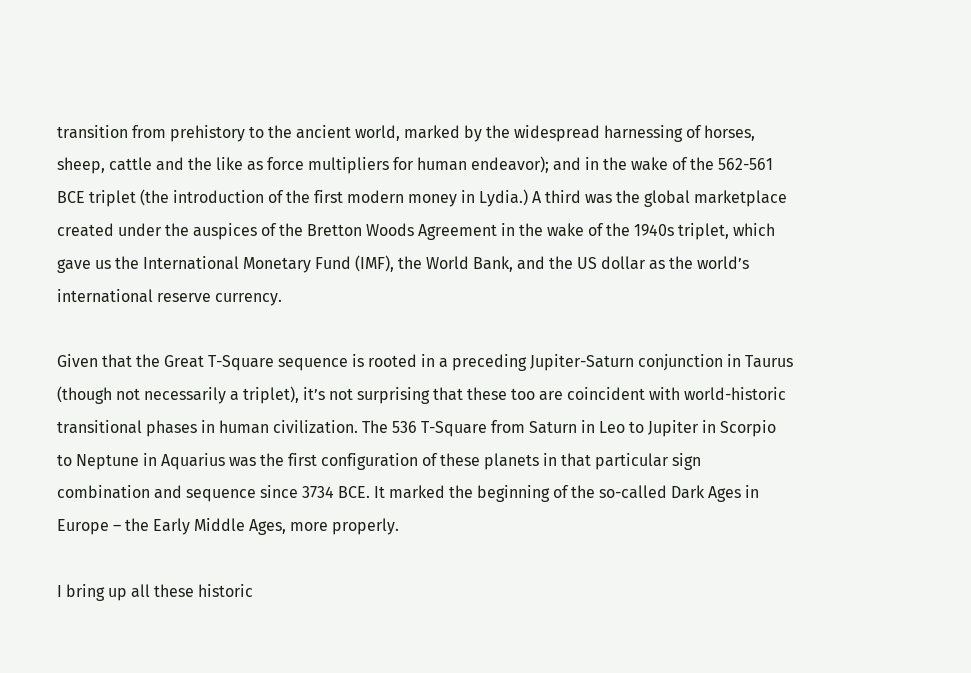transition from prehistory to the ancient world, marked by the widespread harnessing of horses, sheep, cattle and the like as force multipliers for human endeavor); and in the wake of the 562-561 BCE triplet (the introduction of the first modern money in Lydia.) A third was the global marketplace created under the auspices of the Bretton Woods Agreement in the wake of the 1940s triplet, which gave us the International Monetary Fund (IMF), the World Bank, and the US dollar as the world’s international reserve currency.

Given that the Great T-Square sequence is rooted in a preceding Jupiter-Saturn conjunction in Taurus (though not necessarily a triplet), it’s not surprising that these too are coincident with world-historic transitional phases in human civilization. The 536 T-Square from Saturn in Leo to Jupiter in Scorpio to Neptune in Aquarius was the first configuration of these planets in that particular sign combination and sequence since 3734 BCE. It marked the beginning of the so-called Dark Ages in Europe – the Early Middle Ages, more properly.

I bring up all these historic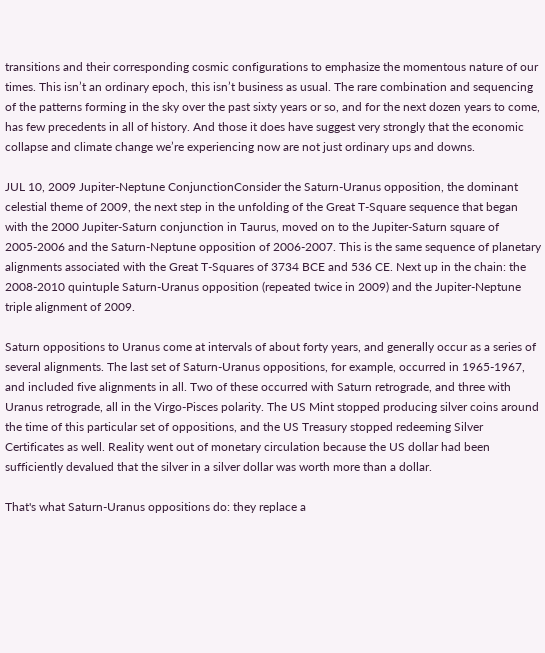transitions and their corresponding cosmic configurations to emphasize the momentous nature of our times. This isn’t an ordinary epoch, this isn’t business as usual. The rare combination and sequencing of the patterns forming in the sky over the past sixty years or so, and for the next dozen years to come, has few precedents in all of history. And those it does have suggest very strongly that the economic collapse and climate change we’re experiencing now are not just ordinary ups and downs.

JUL 10, 2009 Jupiter-Neptune ConjunctionConsider the Saturn-Uranus opposition, the dominant celestial theme of 2009, the next step in the unfolding of the Great T-Square sequence that began with the 2000 Jupiter-Saturn conjunction in Taurus, moved on to the Jupiter-Saturn square of 2005-2006 and the Saturn-Neptune opposition of 2006-2007. This is the same sequence of planetary alignments associated with the Great T-Squares of 3734 BCE and 536 CE. Next up in the chain: the 2008-2010 quintuple Saturn-Uranus opposition (repeated twice in 2009) and the Jupiter-Neptune triple alignment of 2009.

Saturn oppositions to Uranus come at intervals of about forty years, and generally occur as a series of several alignments. The last set of Saturn-Uranus oppositions, for example, occurred in 1965-1967, and included five alignments in all. Two of these occurred with Saturn retrograde, and three with Uranus retrograde, all in the Virgo-Pisces polarity. The US Mint stopped producing silver coins around the time of this particular set of oppositions, and the US Treasury stopped redeeming Silver Certificates as well. Reality went out of monetary circulation because the US dollar had been sufficiently devalued that the silver in a silver dollar was worth more than a dollar.

That's what Saturn-Uranus oppositions do: they replace a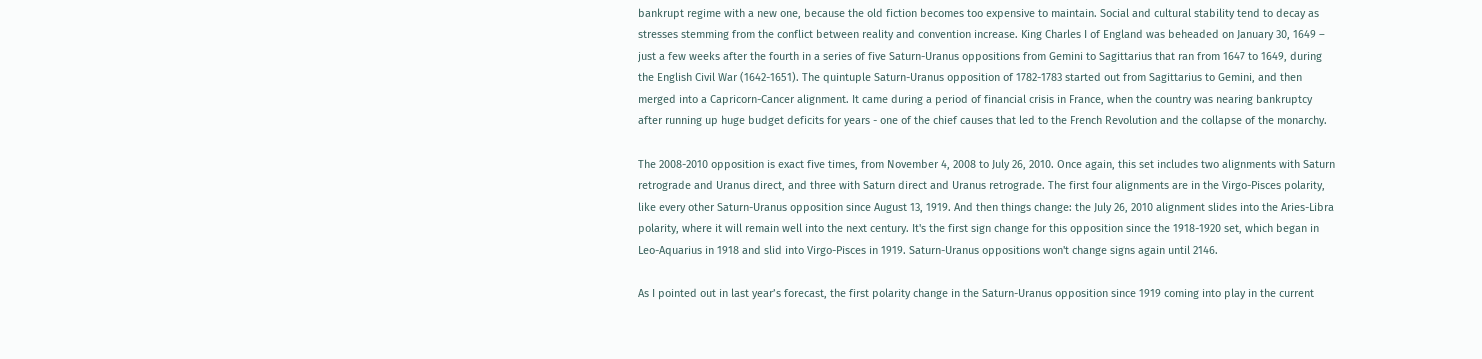bankrupt regime with a new one, because the old fiction becomes too expensive to maintain. Social and cultural stability tend to decay as stresses stemming from the conflict between reality and convention increase. King Charles I of England was beheaded on January 30, 1649 – just a few weeks after the fourth in a series of five Saturn-Uranus oppositions from Gemini to Sagittarius that ran from 1647 to 1649, during the English Civil War (1642-1651). The quintuple Saturn-Uranus opposition of 1782-1783 started out from Sagittarius to Gemini, and then merged into a Capricorn-Cancer alignment. It came during a period of financial crisis in France, when the country was nearing bankruptcy after running up huge budget deficits for years - one of the chief causes that led to the French Revolution and the collapse of the monarchy.

The 2008-2010 opposition is exact five times, from November 4, 2008 to July 26, 2010. Once again, this set includes two alignments with Saturn retrograde and Uranus direct, and three with Saturn direct and Uranus retrograde. The first four alignments are in the Virgo-Pisces polarity, like every other Saturn-Uranus opposition since August 13, 1919. And then things change: the July 26, 2010 alignment slides into the Aries-Libra polarity, where it will remain well into the next century. It's the first sign change for this opposition since the 1918-1920 set, which began in Leo-Aquarius in 1918 and slid into Virgo-Pisces in 1919. Saturn-Uranus oppositions won't change signs again until 2146.

As I pointed out in last year’s forecast, the first polarity change in the Saturn-Uranus opposition since 1919 coming into play in the current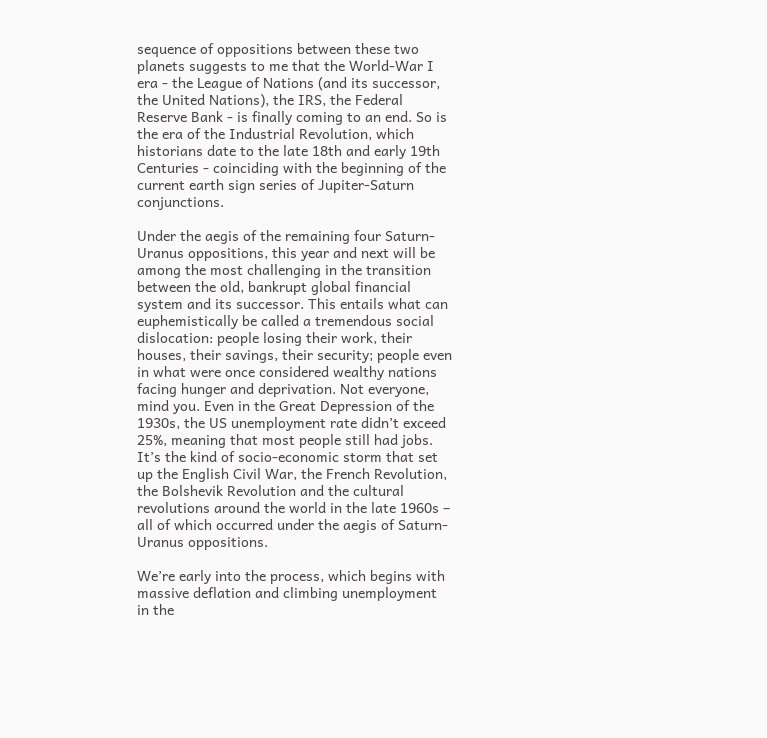sequence of oppositions between these two planets suggests to me that the World-War I era - the League of Nations (and its successor, the United Nations), the IRS, the Federal Reserve Bank - is finally coming to an end. So is the era of the Industrial Revolution, which historians date to the late 18th and early 19th Centuries - coinciding with the beginning of the current earth sign series of Jupiter-Saturn conjunctions.

Under the aegis of the remaining four Saturn-Uranus oppositions, this year and next will be among the most challenging in the transition between the old, bankrupt global financial system and its successor. This entails what can euphemistically be called a tremendous social dislocation: people losing their work, their houses, their savings, their security; people even in what were once considered wealthy nations facing hunger and deprivation. Not everyone, mind you. Even in the Great Depression of the 1930s, the US unemployment rate didn’t exceed 25%, meaning that most people still had jobs. It’s the kind of socio-economic storm that set up the English Civil War, the French Revolution, the Bolshevik Revolution and the cultural revolutions around the world in the late 1960s – all of which occurred under the aegis of Saturn-Uranus oppositions.

We’re early into the process, which begins with massive deflation and climbing unemployment in the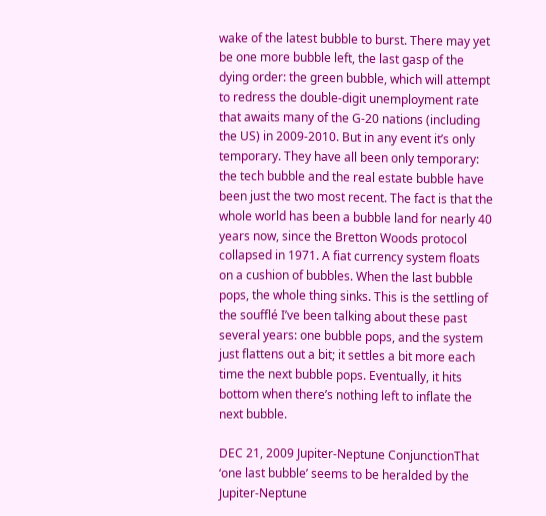wake of the latest bubble to burst. There may yet be one more bubble left, the last gasp of the dying order: the green bubble, which will attempt to redress the double-digit unemployment rate that awaits many of the G-20 nations (including the US) in 2009-2010. But in any event it’s only temporary. They have all been only temporary: the tech bubble and the real estate bubble have been just the two most recent. The fact is that the whole world has been a bubble land for nearly 40 years now, since the Bretton Woods protocol collapsed in 1971. A fiat currency system floats on a cushion of bubbles. When the last bubble pops, the whole thing sinks. This is the settling of the soufflé I’ve been talking about these past several years: one bubble pops, and the system just flattens out a bit; it settles a bit more each time the next bubble pops. Eventually, it hits bottom when there’s nothing left to inflate the next bubble.

DEC 21, 2009 Jupiter-Neptune ConjunctionThat ‘one last bubble’ seems to be heralded by the Jupiter-Neptune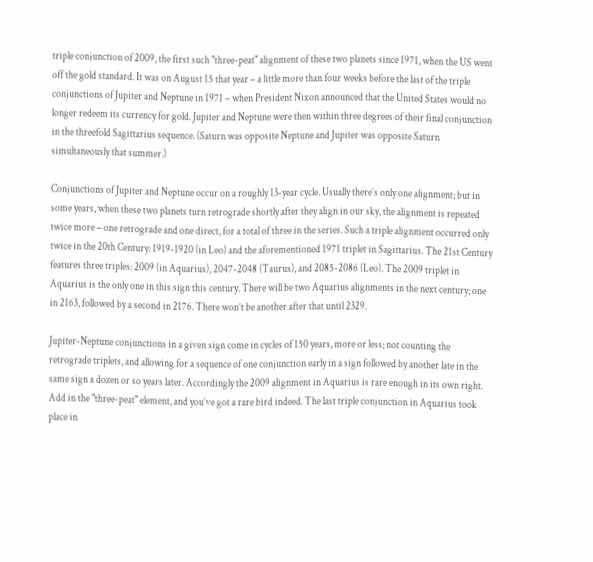triple conjunction of 2009, the first such "three-peat" alignment of these two planets since 1971, when the US went off the gold standard. It was on August 15 that year – a little more than four weeks before the last of the triple conjunctions of Jupiter and Neptune in 1971 – when President Nixon announced that the United States would no longer redeem its currency for gold. Jupiter and Neptune were then within three degrees of their final conjunction in the threefold Sagittarius sequence. (Saturn was opposite Neptune and Jupiter was opposite Saturn simultaneously that summer.)

Conjunctions of Jupiter and Neptune occur on a roughly 13-year cycle. Usually there’s only one alignment; but in some years, when these two planets turn retrograde shortly after they align in our sky, the alignment is repeated twice more – one retrograde and one direct, for a total of three in the series. Such a triple alignment occurred only twice in the 20th Century: 1919-1920 (in Leo) and the aforementioned 1971 triplet in Sagittarius. The 21st Century features three triples: 2009 (in Aquarius), 2047-2048 (Taurus), and 2085-2086 (Leo). The 2009 triplet in Aquarius is the only one in this sign this century. There will be two Aquarius alignments in the next century; one in 2163, followed by a second in 2176. There won’t be another after that until 2329.

Jupiter-Neptune conjunctions in a given sign come in cycles of 150 years, more or less; not counting the retrograde triplets, and allowing for a sequence of one conjunction early in a sign followed by another late in the same sign a dozen or so years later. Accordingly the 2009 alignment in Aquarius is rare enough in its own right. Add in the "three-peat" element, and you’ve got a rare bird indeed. The last triple conjunction in Aquarius took place in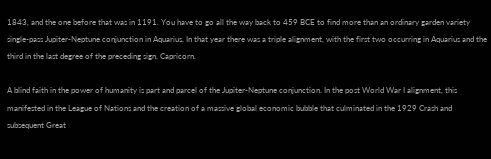1843, and the one before that was in 1191. You have to go all the way back to 459 BCE to find more than an ordinary garden variety single-pass Jupiter-Neptune conjunction in Aquarius. In that year there was a triple alignment, with the first two occurring in Aquarius and the third in the last degree of the preceding sign, Capricorn.

A blind faith in the power of humanity is part and parcel of the Jupiter-Neptune conjunction. In the post World War I alignment, this manifested in the League of Nations and the creation of a massive global economic bubble that culminated in the 1929 Crash and subsequent Great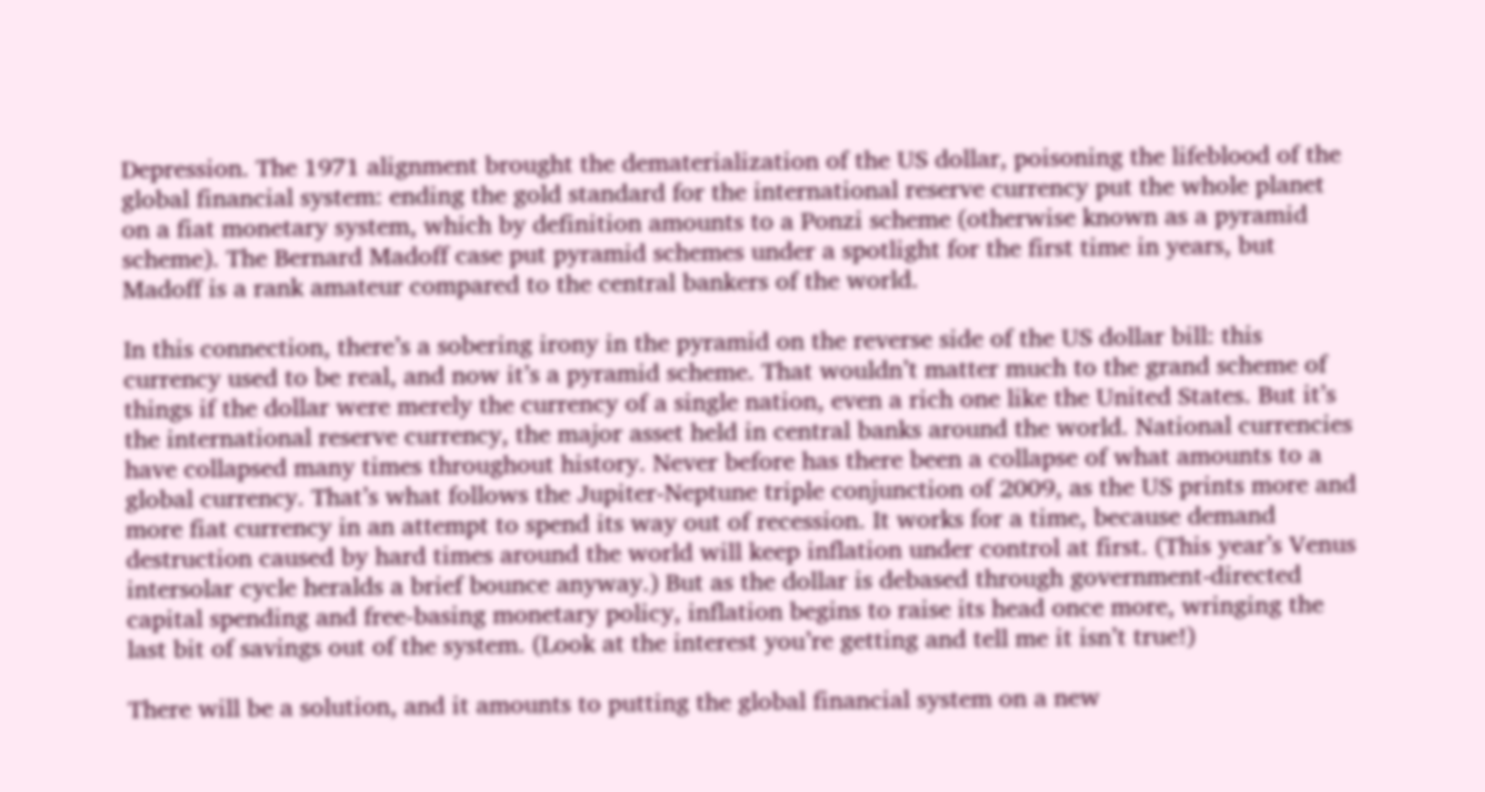Depression. The 1971 alignment brought the dematerialization of the US dollar, poisoning the lifeblood of the global financial system: ending the gold standard for the international reserve currency put the whole planet on a fiat monetary system, which by definition amounts to a Ponzi scheme (otherwise known as a pyramid scheme). The Bernard Madoff case put pyramid schemes under a spotlight for the first time in years, but Madoff is a rank amateur compared to the central bankers of the world.

In this connection, there’s a sobering irony in the pyramid on the reverse side of the US dollar bill: this currency used to be real, and now it’s a pyramid scheme. That wouldn’t matter much to the grand scheme of things if the dollar were merely the currency of a single nation, even a rich one like the United States. But it’s the international reserve currency, the major asset held in central banks around the world. National currencies have collapsed many times throughout history. Never before has there been a collapse of what amounts to a global currency. That’s what follows the Jupiter-Neptune triple conjunction of 2009, as the US prints more and more fiat currency in an attempt to spend its way out of recession. It works for a time, because demand destruction caused by hard times around the world will keep inflation under control at first. (This year’s Venus intersolar cycle heralds a brief bounce anyway.) But as the dollar is debased through government-directed capital spending and free-basing monetary policy, inflation begins to raise its head once more, wringing the last bit of savings out of the system. (Look at the interest you’re getting and tell me it isn’t true!)

There will be a solution, and it amounts to putting the global financial system on a new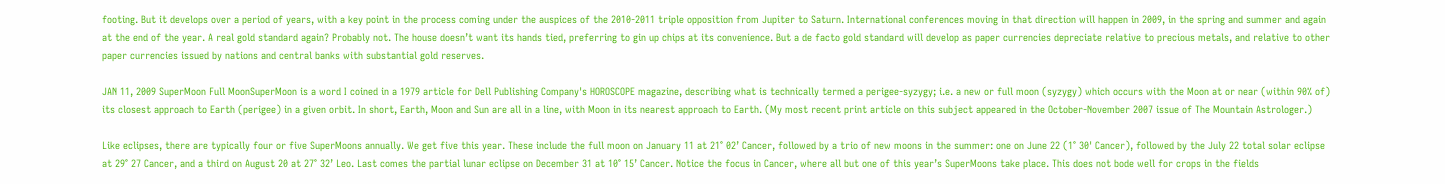footing. But it develops over a period of years, with a key point in the process coming under the auspices of the 2010-2011 triple opposition from Jupiter to Saturn. International conferences moving in that direction will happen in 2009, in the spring and summer and again at the end of the year. A real gold standard again? Probably not. The house doesn’t want its hands tied, preferring to gin up chips at its convenience. But a de facto gold standard will develop as paper currencies depreciate relative to precious metals, and relative to other paper currencies issued by nations and central banks with substantial gold reserves.

JAN 11, 2009 SuperMoon Full MoonSuperMoon is a word I coined in a 1979 article for Dell Publishing Company's HOROSCOPE magazine, describing what is technically termed a perigee-syzygy; i.e. a new or full moon (syzygy) which occurs with the Moon at or near (within 90% of) its closest approach to Earth (perigee) in a given orbit. In short, Earth, Moon and Sun are all in a line, with Moon in its nearest approach to Earth. (My most recent print article on this subject appeared in the October-November 2007 issue of The Mountain Astrologer.)

Like eclipses, there are typically four or five SuperMoons annually. We get five this year. These include the full moon on January 11 at 21° 02’ Cancer, followed by a trio of new moons in the summer: one on June 22 (1° 30' Cancer), followed by the July 22 total solar eclipse at 29° 27 Cancer, and a third on August 20 at 27° 32’ Leo. Last comes the partial lunar eclipse on December 31 at 10° 15’ Cancer. Notice the focus in Cancer, where all but one of this year’s SuperMoons take place. This does not bode well for crops in the fields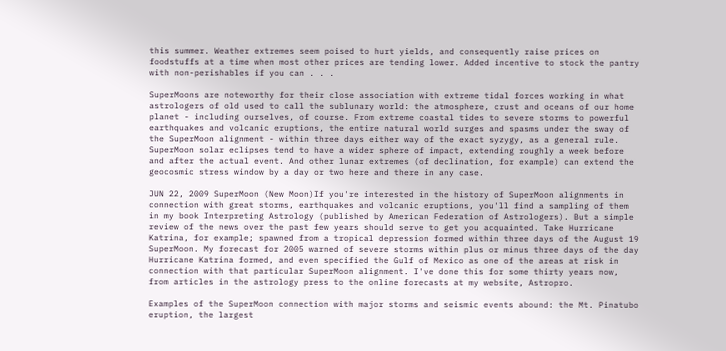this summer. Weather extremes seem poised to hurt yields, and consequently raise prices on foodstuffs at a time when most other prices are tending lower. Added incentive to stock the pantry with non-perishables if you can . . .

SuperMoons are noteworthy for their close association with extreme tidal forces working in what astrologers of old used to call the sublunary world: the atmosphere, crust and oceans of our home planet - including ourselves, of course. From extreme coastal tides to severe storms to powerful earthquakes and volcanic eruptions, the entire natural world surges and spasms under the sway of the SuperMoon alignment - within three days either way of the exact syzygy, as a general rule. SuperMoon solar eclipses tend to have a wider sphere of impact, extending roughly a week before and after the actual event. And other lunar extremes (of declination, for example) can extend the geocosmic stress window by a day or two here and there in any case.

JUN 22, 2009 SuperMoon (New Moon)If you're interested in the history of SuperMoon alignments in connection with great storms, earthquakes and volcanic eruptions, you'll find a sampling of them in my book Interpreting Astrology (published by American Federation of Astrologers). But a simple review of the news over the past few years should serve to get you acquainted. Take Hurricane Katrina, for example; spawned from a tropical depression formed within three days of the August 19 SuperMoon. My forecast for 2005 warned of severe storms within plus or minus three days of the day Hurricane Katrina formed, and even specified the Gulf of Mexico as one of the areas at risk in connection with that particular SuperMoon alignment. I've done this for some thirty years now, from articles in the astrology press to the online forecasts at my website, Astropro.

Examples of the SuperMoon connection with major storms and seismic events abound: the Mt. Pinatubo eruption, the largest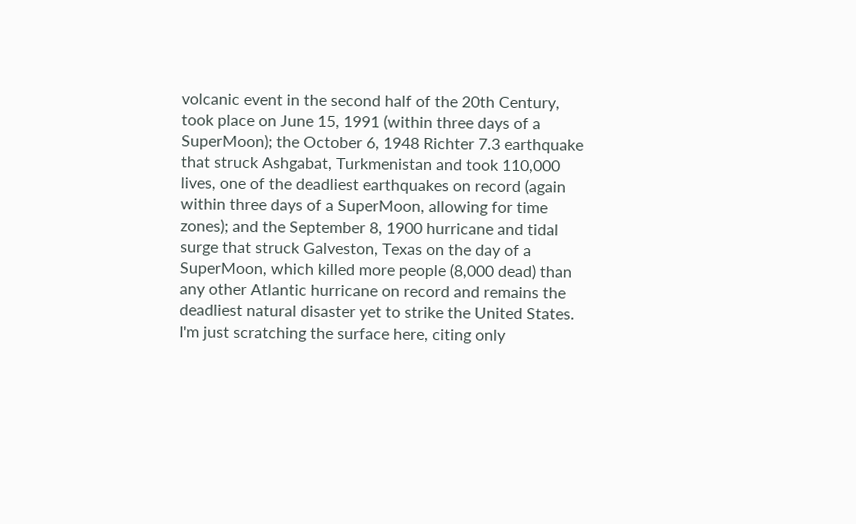volcanic event in the second half of the 20th Century, took place on June 15, 1991 (within three days of a SuperMoon); the October 6, 1948 Richter 7.3 earthquake that struck Ashgabat, Turkmenistan and took 110,000 lives, one of the deadliest earthquakes on record (again within three days of a SuperMoon, allowing for time zones); and the September 8, 1900 hurricane and tidal surge that struck Galveston, Texas on the day of a SuperMoon, which killed more people (8,000 dead) than any other Atlantic hurricane on record and remains the deadliest natural disaster yet to strike the United States. I'm just scratching the surface here, citing only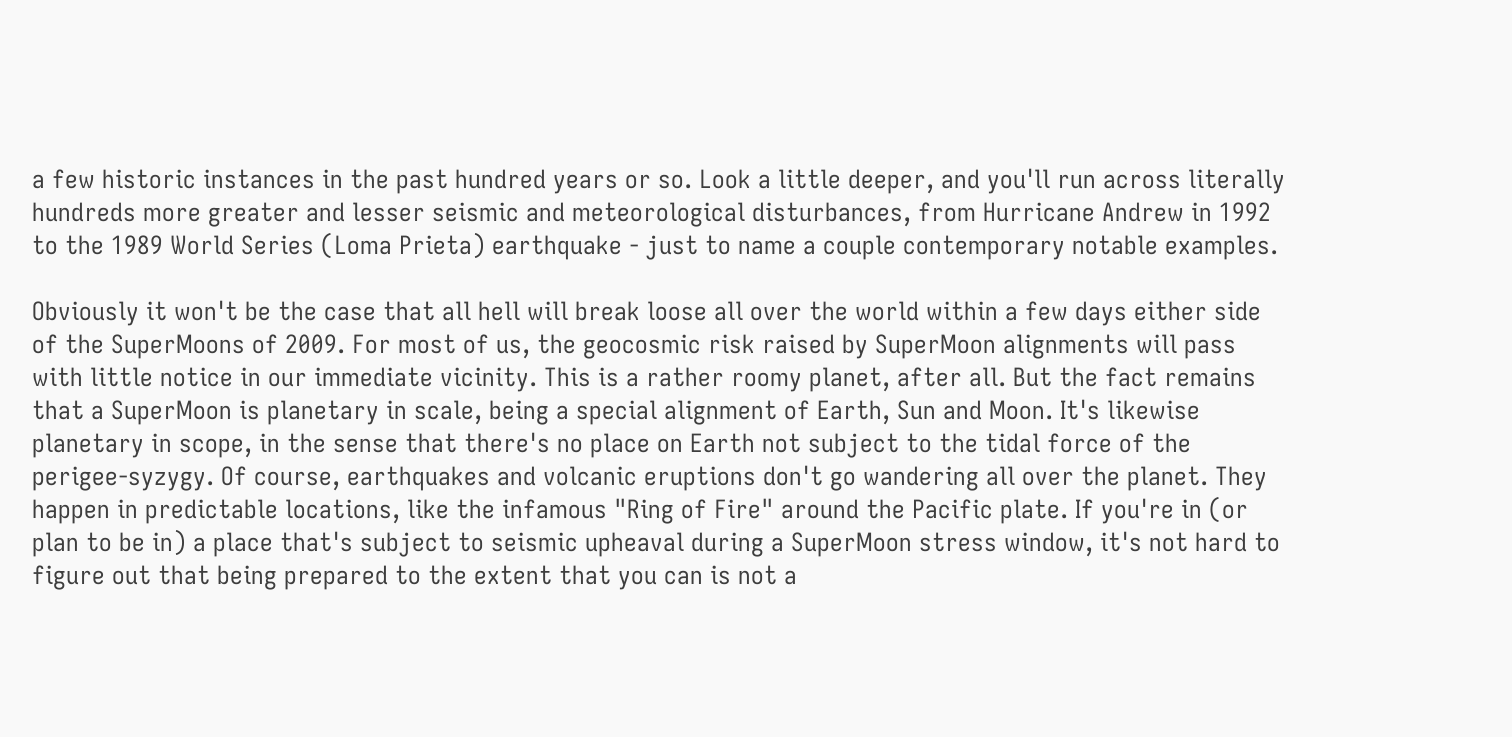a few historic instances in the past hundred years or so. Look a little deeper, and you'll run across literally hundreds more greater and lesser seismic and meteorological disturbances, from Hurricane Andrew in 1992 to the 1989 World Series (Loma Prieta) earthquake - just to name a couple contemporary notable examples.

Obviously it won't be the case that all hell will break loose all over the world within a few days either side of the SuperMoons of 2009. For most of us, the geocosmic risk raised by SuperMoon alignments will pass with little notice in our immediate vicinity. This is a rather roomy planet, after all. But the fact remains that a SuperMoon is planetary in scale, being a special alignment of Earth, Sun and Moon. It's likewise planetary in scope, in the sense that there's no place on Earth not subject to the tidal force of the perigee-syzygy. Of course, earthquakes and volcanic eruptions don't go wandering all over the planet. They happen in predictable locations, like the infamous "Ring of Fire" around the Pacific plate. If you're in (or plan to be in) a place that's subject to seismic upheaval during a SuperMoon stress window, it's not hard to figure out that being prepared to the extent that you can is not a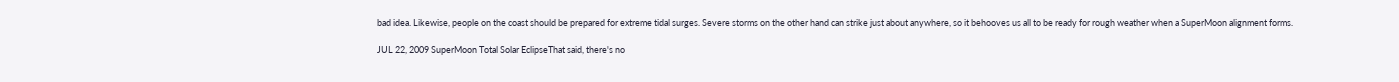bad idea. Likewise, people on the coast should be prepared for extreme tidal surges. Severe storms on the other hand can strike just about anywhere, so it behooves us all to be ready for rough weather when a SuperMoon alignment forms.

JUL 22, 2009 SuperMoon Total Solar EclipseThat said, there's no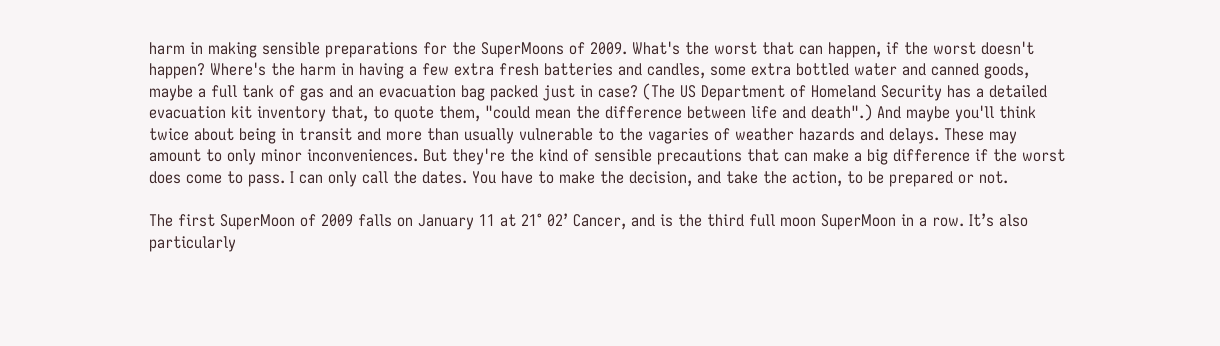harm in making sensible preparations for the SuperMoons of 2009. What's the worst that can happen, if the worst doesn't happen? Where's the harm in having a few extra fresh batteries and candles, some extra bottled water and canned goods, maybe a full tank of gas and an evacuation bag packed just in case? (The US Department of Homeland Security has a detailed evacuation kit inventory that, to quote them, "could mean the difference between life and death".) And maybe you'll think twice about being in transit and more than usually vulnerable to the vagaries of weather hazards and delays. These may amount to only minor inconveniences. But they're the kind of sensible precautions that can make a big difference if the worst does come to pass. I can only call the dates. You have to make the decision, and take the action, to be prepared or not.

The first SuperMoon of 2009 falls on January 11 at 21° 02’ Cancer, and is the third full moon SuperMoon in a row. It’s also particularly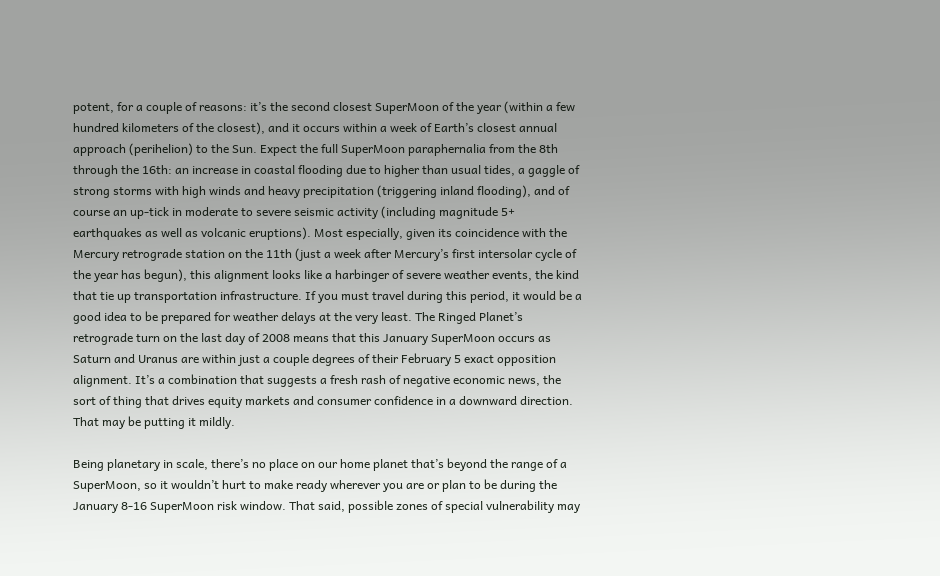potent, for a couple of reasons: it’s the second closest SuperMoon of the year (within a few hundred kilometers of the closest), and it occurs within a week of Earth’s closest annual approach (perihelion) to the Sun. Expect the full SuperMoon paraphernalia from the 8th through the 16th: an increase in coastal flooding due to higher than usual tides, a gaggle of strong storms with high winds and heavy precipitation (triggering inland flooding), and of course an up-tick in moderate to severe seismic activity (including magnitude 5+ earthquakes as well as volcanic eruptions). Most especially, given its coincidence with the Mercury retrograde station on the 11th (just a week after Mercury’s first intersolar cycle of the year has begun), this alignment looks like a harbinger of severe weather events, the kind that tie up transportation infrastructure. If you must travel during this period, it would be a good idea to be prepared for weather delays at the very least. The Ringed Planet’s retrograde turn on the last day of 2008 means that this January SuperMoon occurs as Saturn and Uranus are within just a couple degrees of their February 5 exact opposition alignment. It’s a combination that suggests a fresh rash of negative economic news, the sort of thing that drives equity markets and consumer confidence in a downward direction. That may be putting it mildly.

Being planetary in scale, there’s no place on our home planet that’s beyond the range of a SuperMoon, so it wouldn’t hurt to make ready wherever you are or plan to be during the January 8-16 SuperMoon risk window. That said, possible zones of special vulnerability may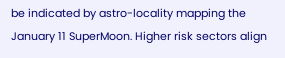be indicated by astro-locality mapping the January 11 SuperMoon. Higher risk sectors align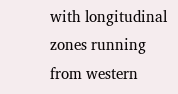with longitudinal zones running from western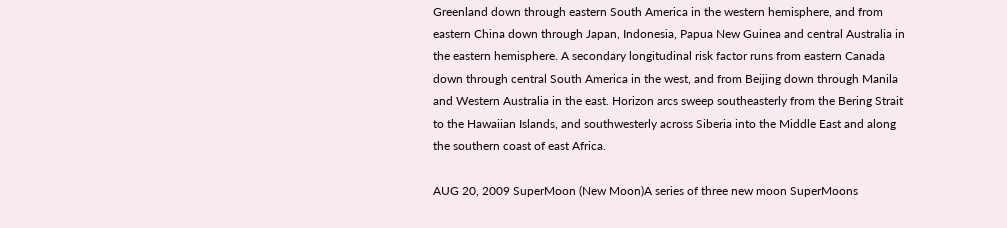Greenland down through eastern South America in the western hemisphere, and from eastern China down through Japan, Indonesia, Papua New Guinea and central Australia in the eastern hemisphere. A secondary longitudinal risk factor runs from eastern Canada down through central South America in the west, and from Beijing down through Manila and Western Australia in the east. Horizon arcs sweep southeasterly from the Bering Strait to the Hawaiian Islands, and southwesterly across Siberia into the Middle East and along the southern coast of east Africa.

AUG 20, 2009 SuperMoon (New Moon)A series of three new moon SuperMoons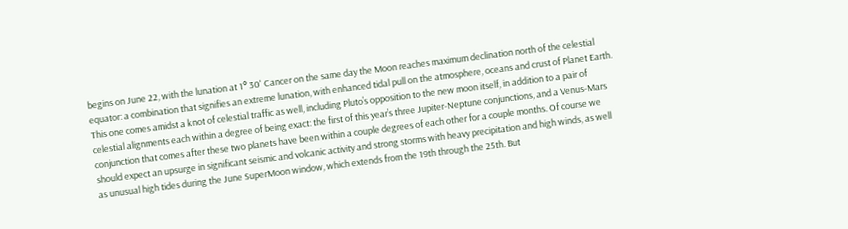begins on June 22, with the lunation at 1° 30' Cancer on the same day the Moon reaches maximum declination north of the celestial equator: a combination that signifies an extreme lunation, with enhanced tidal pull on the atmosphere, oceans and crust of Planet Earth. This one comes amidst a knot of celestial traffic as well, including Pluto’s opposition to the new moon itself, in addition to a pair of celestial alignments each within a degree of being exact: the first of this year’s three Jupiter-Neptune conjunctions, and a Venus-Mars conjunction that comes after these two planets have been within a couple degrees of each other for a couple months. Of course we should expect an upsurge in significant seismic and volcanic activity and strong storms with heavy precipitation and high winds, as well as unusual high tides during the June SuperMoon window, which extends from the 19th through the 25th. But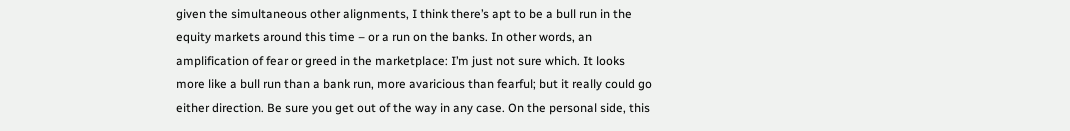given the simultaneous other alignments, I think there’s apt to be a bull run in the equity markets around this time – or a run on the banks. In other words, an amplification of fear or greed in the marketplace: I’m just not sure which. It looks more like a bull run than a bank run, more avaricious than fearful; but it really could go either direction. Be sure you get out of the way in any case. On the personal side, this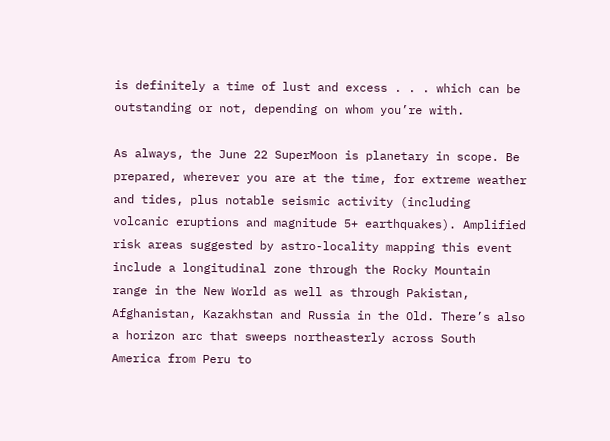is definitely a time of lust and excess . . . which can be outstanding or not, depending on whom you’re with.

As always, the June 22 SuperMoon is planetary in scope. Be prepared, wherever you are at the time, for extreme weather and tides, plus notable seismic activity (including volcanic eruptions and magnitude 5+ earthquakes). Amplified risk areas suggested by astro-locality mapping this event include a longitudinal zone through the Rocky Mountain range in the New World as well as through Pakistan, Afghanistan, Kazakhstan and Russia in the Old. There’s also a horizon arc that sweeps northeasterly across South America from Peru to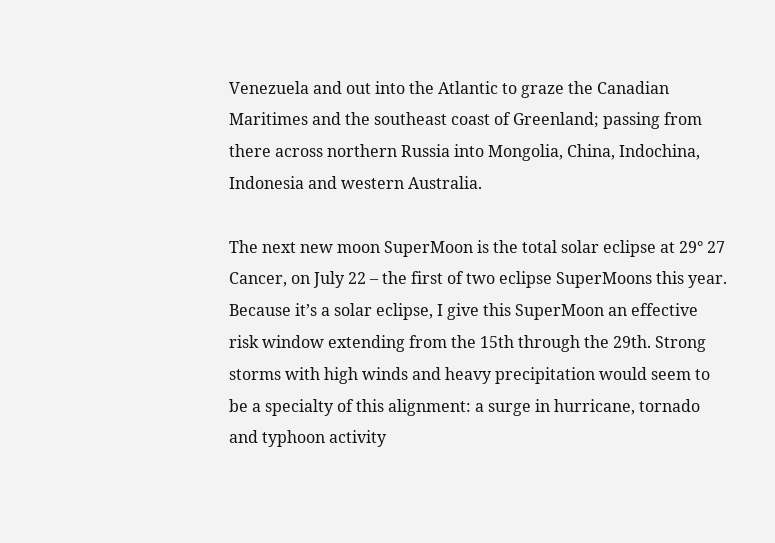Venezuela and out into the Atlantic to graze the Canadian Maritimes and the southeast coast of Greenland; passing from there across northern Russia into Mongolia, China, Indochina, Indonesia and western Australia.

The next new moon SuperMoon is the total solar eclipse at 29° 27 Cancer, on July 22 – the first of two eclipse SuperMoons this year. Because it’s a solar eclipse, I give this SuperMoon an effective risk window extending from the 15th through the 29th. Strong storms with high winds and heavy precipitation would seem to be a specialty of this alignment: a surge in hurricane, tornado and typhoon activity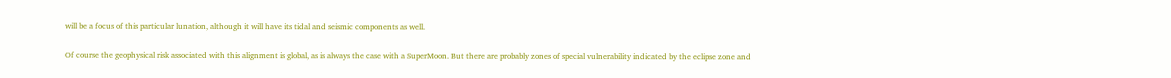will be a focus of this particular lunation, although it will have its tidal and seismic components as well.

Of course the geophysical risk associated with this alignment is global, as is always the case with a SuperMoon. But there are probably zones of special vulnerability indicated by the eclipse zone and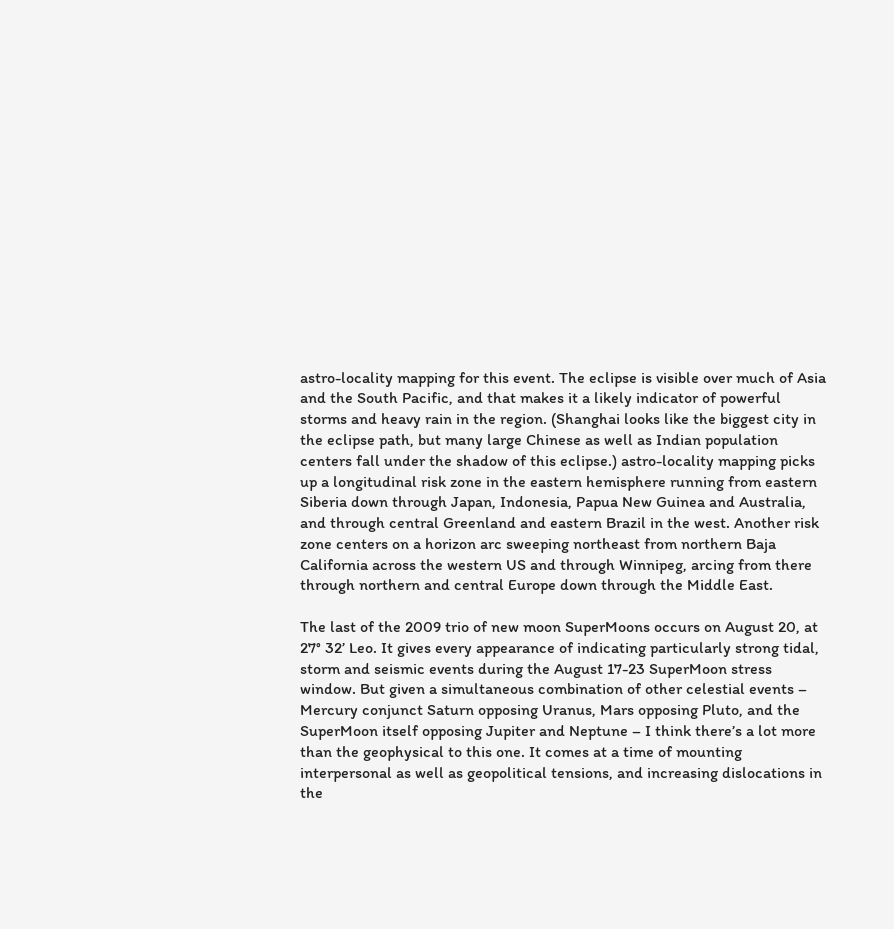astro-locality mapping for this event. The eclipse is visible over much of Asia and the South Pacific, and that makes it a likely indicator of powerful storms and heavy rain in the region. (Shanghai looks like the biggest city in the eclipse path, but many large Chinese as well as Indian population centers fall under the shadow of this eclipse.) astro-locality mapping picks up a longitudinal risk zone in the eastern hemisphere running from eastern Siberia down through Japan, Indonesia, Papua New Guinea and Australia, and through central Greenland and eastern Brazil in the west. Another risk zone centers on a horizon arc sweeping northeast from northern Baja California across the western US and through Winnipeg, arcing from there through northern and central Europe down through the Middle East.

The last of the 2009 trio of new moon SuperMoons occurs on August 20, at 27° 32’ Leo. It gives every appearance of indicating particularly strong tidal, storm and seismic events during the August 17-23 SuperMoon stress window. But given a simultaneous combination of other celestial events – Mercury conjunct Saturn opposing Uranus, Mars opposing Pluto, and the SuperMoon itself opposing Jupiter and Neptune – I think there’s a lot more than the geophysical to this one. It comes at a time of mounting interpersonal as well as geopolitical tensions, and increasing dislocations in the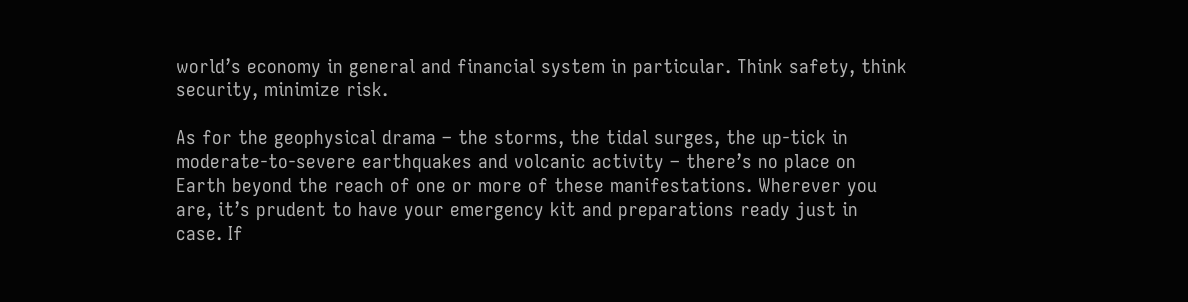world’s economy in general and financial system in particular. Think safety, think security, minimize risk.

As for the geophysical drama – the storms, the tidal surges, the up-tick in moderate-to-severe earthquakes and volcanic activity – there’s no place on Earth beyond the reach of one or more of these manifestations. Wherever you are, it’s prudent to have your emergency kit and preparations ready just in case. If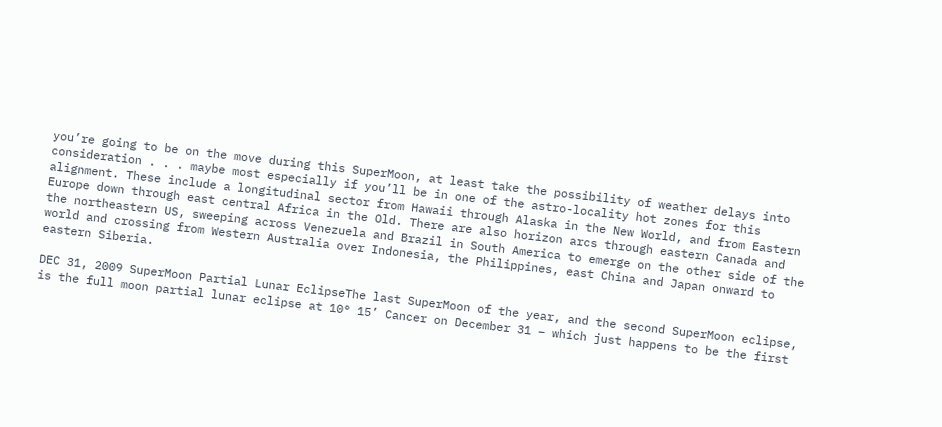you’re going to be on the move during this SuperMoon, at least take the possibility of weather delays into consideration . . . maybe most especially if you’ll be in one of the astro-locality hot zones for this alignment. These include a longitudinal sector from Hawaii through Alaska in the New World, and from Eastern Europe down through east central Africa in the Old. There are also horizon arcs through eastern Canada and the northeastern US, sweeping across Venezuela and Brazil in South America to emerge on the other side of the world and crossing from Western Australia over Indonesia, the Philippines, east China and Japan onward to eastern Siberia.

DEC 31, 2009 SuperMoon Partial Lunar EclipseThe last SuperMoon of the year, and the second SuperMoon eclipse, is the full moon partial lunar eclipse at 10° 15’ Cancer on December 31 – which just happens to be the first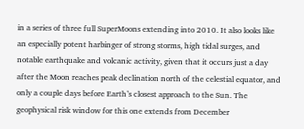in a series of three full SuperMoons extending into 2010. It also looks like an especially potent harbinger of strong storms, high tidal surges, and notable earthquake and volcanic activity, given that it occurs just a day after the Moon reaches peak declination north of the celestial equator, and only a couple days before Earth’s closest approach to the Sun. The geophysical risk window for this one extends from December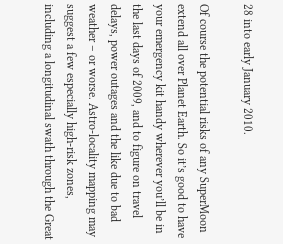28 into early January 2010.

Of course the potential risks of any SuperMoon extend all over Planet Earth. So it’s good to have your emergency kit handy wherever you’ll be in the last days of 2009, and to figure on travel delays, power outages and the like due to bad weather – or worse. Astro-locality mapping may suggest a few especially high-risk zones, including a longitudinal swath through the Great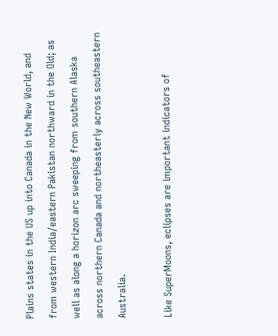Plains states in the US up into Canada in the New World, and from western India/eastern Pakistan northward in the Old; as well as along a horizon arc sweeping from southern Alaska across northern Canada and northeasterly across southeastern Australia.

Like SuperMoons, eclipses are important indicators of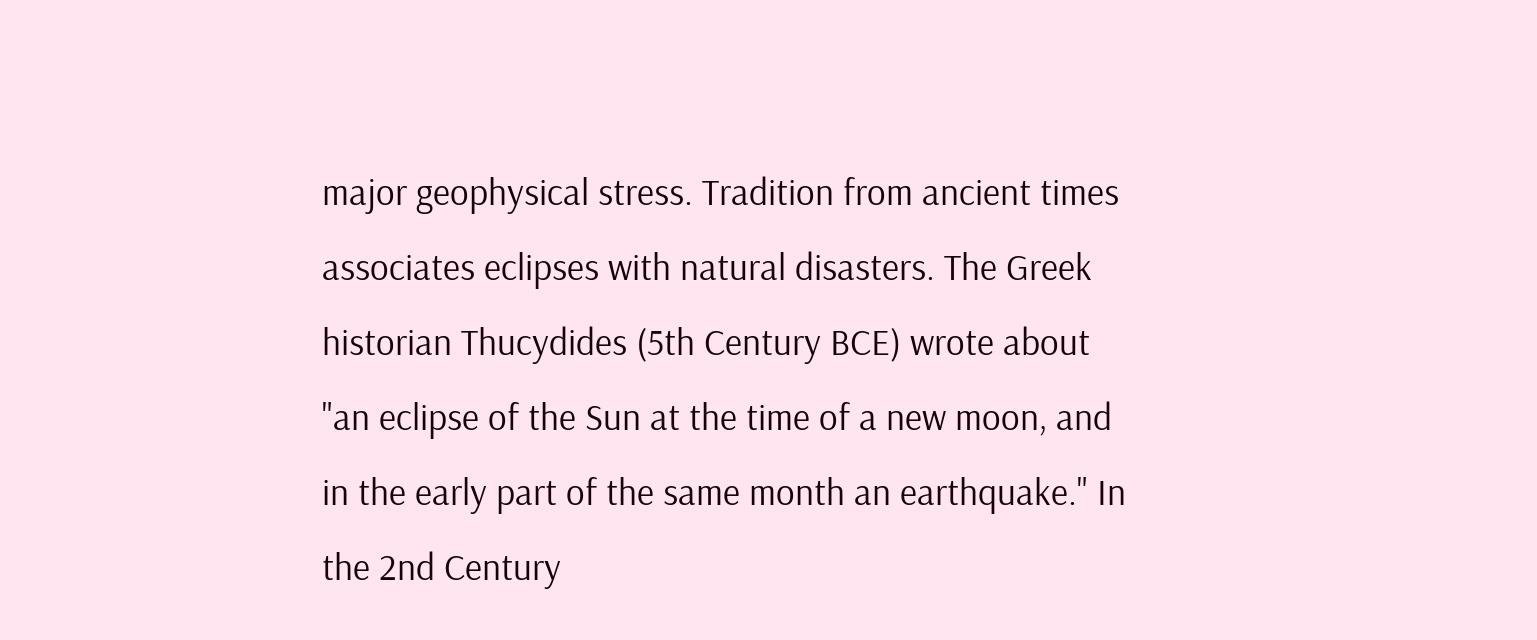major geophysical stress. Tradition from ancient times associates eclipses with natural disasters. The Greek historian Thucydides (5th Century BCE) wrote about "an eclipse of the Sun at the time of a new moon, and in the early part of the same month an earthquake." In the 2nd Century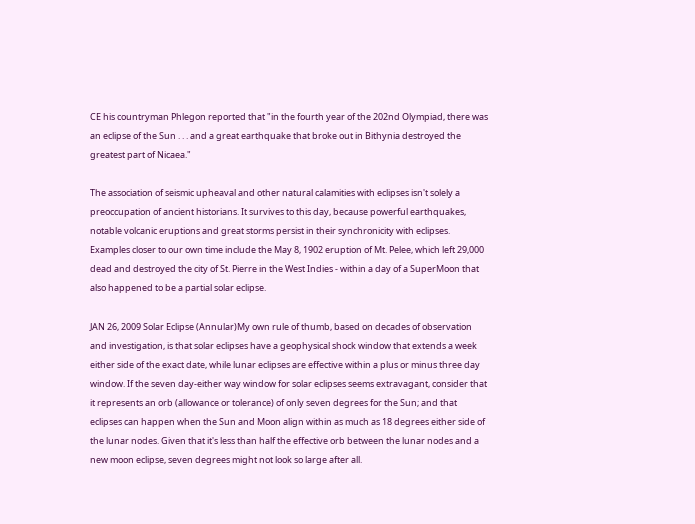CE his countryman Phlegon reported that "in the fourth year of the 202nd Olympiad, there was an eclipse of the Sun . . . and a great earthquake that broke out in Bithynia destroyed the greatest part of Nicaea."

The association of seismic upheaval and other natural calamities with eclipses isn't solely a preoccupation of ancient historians. It survives to this day, because powerful earthquakes, notable volcanic eruptions and great storms persist in their synchronicity with eclipses. Examples closer to our own time include the May 8, 1902 eruption of Mt. Pelee, which left 29,000 dead and destroyed the city of St. Pierre in the West Indies - within a day of a SuperMoon that also happened to be a partial solar eclipse.

JAN 26, 2009 Solar Eclipse (Annular)My own rule of thumb, based on decades of observation and investigation, is that solar eclipses have a geophysical shock window that extends a week either side of the exact date, while lunar eclipses are effective within a plus or minus three day window. If the seven day-either way window for solar eclipses seems extravagant, consider that it represents an orb (allowance or tolerance) of only seven degrees for the Sun; and that eclipses can happen when the Sun and Moon align within as much as 18 degrees either side of the lunar nodes. Given that it's less than half the effective orb between the lunar nodes and a new moon eclipse, seven degrees might not look so large after all.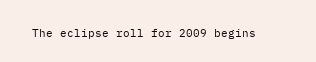The eclipse roll for 2009 begins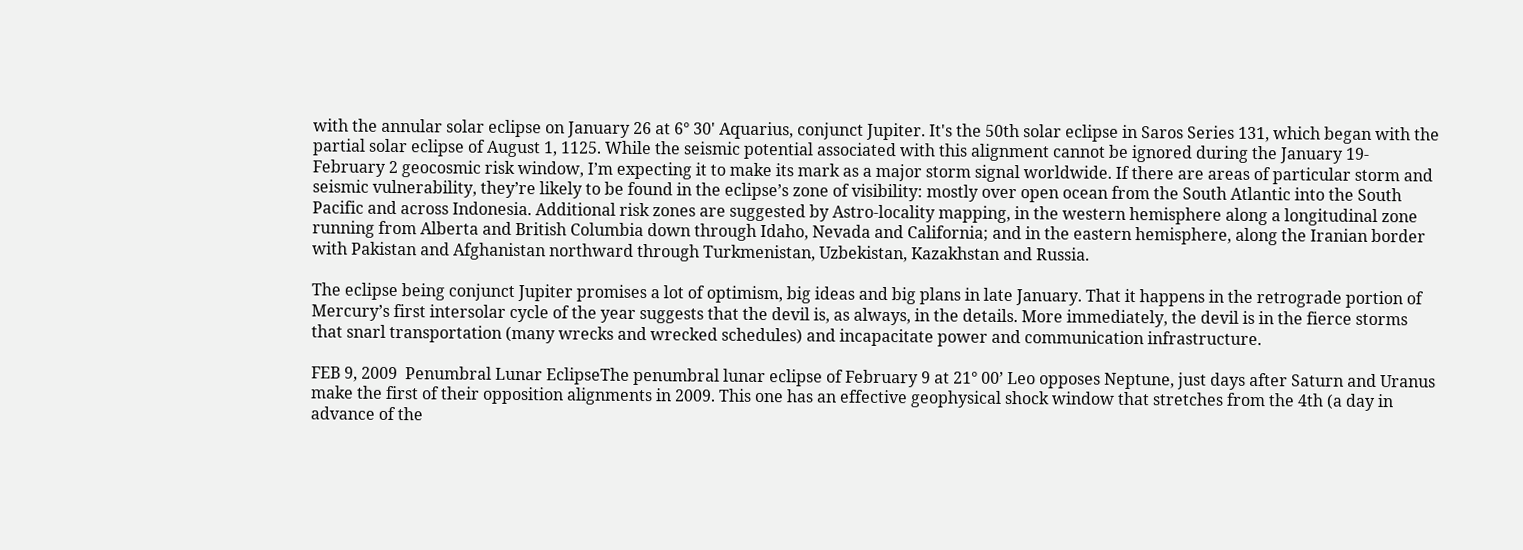with the annular solar eclipse on January 26 at 6° 30' Aquarius, conjunct Jupiter. It's the 50th solar eclipse in Saros Series 131, which began with the partial solar eclipse of August 1, 1125. While the seismic potential associated with this alignment cannot be ignored during the January 19-February 2 geocosmic risk window, I’m expecting it to make its mark as a major storm signal worldwide. If there are areas of particular storm and seismic vulnerability, they’re likely to be found in the eclipse’s zone of visibility: mostly over open ocean from the South Atlantic into the South Pacific and across Indonesia. Additional risk zones are suggested by Astro-locality mapping, in the western hemisphere along a longitudinal zone running from Alberta and British Columbia down through Idaho, Nevada and California; and in the eastern hemisphere, along the Iranian border with Pakistan and Afghanistan northward through Turkmenistan, Uzbekistan, Kazakhstan and Russia.

The eclipse being conjunct Jupiter promises a lot of optimism, big ideas and big plans in late January. That it happens in the retrograde portion of Mercury’s first intersolar cycle of the year suggests that the devil is, as always, in the details. More immediately, the devil is in the fierce storms that snarl transportation (many wrecks and wrecked schedules) and incapacitate power and communication infrastructure.

FEB 9, 2009  Penumbral Lunar EclipseThe penumbral lunar eclipse of February 9 at 21° 00’ Leo opposes Neptune, just days after Saturn and Uranus make the first of their opposition alignments in 2009. This one has an effective geophysical shock window that stretches from the 4th (a day in advance of the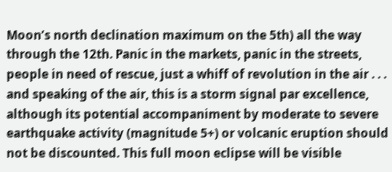Moon’s north declination maximum on the 5th) all the way through the 12th. Panic in the markets, panic in the streets, people in need of rescue, just a whiff of revolution in the air . . . and speaking of the air, this is a storm signal par excellence, although its potential accompaniment by moderate to severe earthquake activity (magnitude 5+) or volcanic eruption should not be discounted. This full moon eclipse will be visible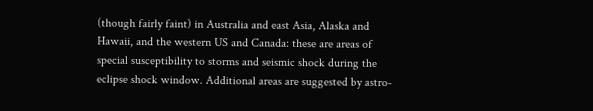(though fairly faint) in Australia and east Asia, Alaska and Hawaii, and the western US and Canada: these are areas of special susceptibility to storms and seismic shock during the eclipse shock window. Additional areas are suggested by astro-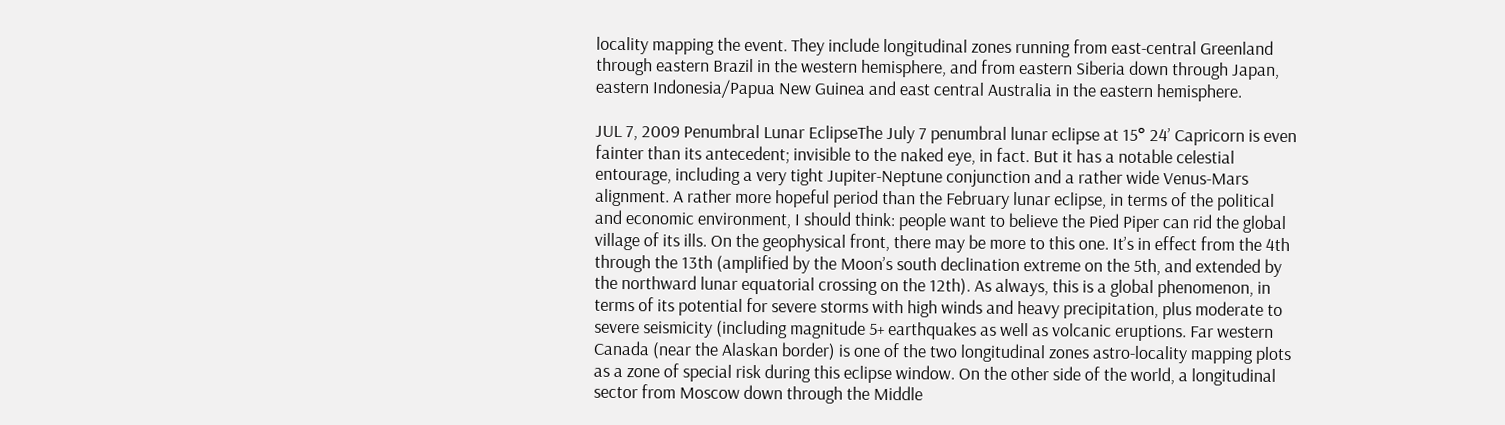locality mapping the event. They include longitudinal zones running from east-central Greenland through eastern Brazil in the western hemisphere, and from eastern Siberia down through Japan, eastern Indonesia/Papua New Guinea and east central Australia in the eastern hemisphere.

JUL 7, 2009 Penumbral Lunar EclipseThe July 7 penumbral lunar eclipse at 15° 24’ Capricorn is even fainter than its antecedent; invisible to the naked eye, in fact. But it has a notable celestial entourage, including a very tight Jupiter-Neptune conjunction and a rather wide Venus-Mars alignment. A rather more hopeful period than the February lunar eclipse, in terms of the political and economic environment, I should think: people want to believe the Pied Piper can rid the global village of its ills. On the geophysical front, there may be more to this one. It’s in effect from the 4th through the 13th (amplified by the Moon’s south declination extreme on the 5th, and extended by the northward lunar equatorial crossing on the 12th). As always, this is a global phenomenon, in terms of its potential for severe storms with high winds and heavy precipitation, plus moderate to severe seismicity (including magnitude 5+ earthquakes as well as volcanic eruptions. Far western Canada (near the Alaskan border) is one of the two longitudinal zones astro-locality mapping plots as a zone of special risk during this eclipse window. On the other side of the world, a longitudinal sector from Moscow down through the Middle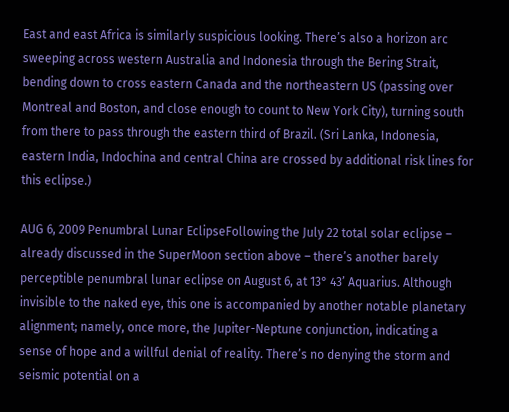East and east Africa is similarly suspicious looking. There’s also a horizon arc sweeping across western Australia and Indonesia through the Bering Strait, bending down to cross eastern Canada and the northeastern US (passing over Montreal and Boston, and close enough to count to New York City), turning south from there to pass through the eastern third of Brazil. (Sri Lanka, Indonesia, eastern India, Indochina and central China are crossed by additional risk lines for this eclipse.)

AUG 6, 2009 Penumbral Lunar EclipseFollowing the July 22 total solar eclipse – already discussed in the SuperMoon section above – there’s another barely perceptible penumbral lunar eclipse on August 6, at 13° 43’ Aquarius. Although invisible to the naked eye, this one is accompanied by another notable planetary alignment; namely, once more, the Jupiter-Neptune conjunction, indicating a sense of hope and a willful denial of reality. There’s no denying the storm and seismic potential on a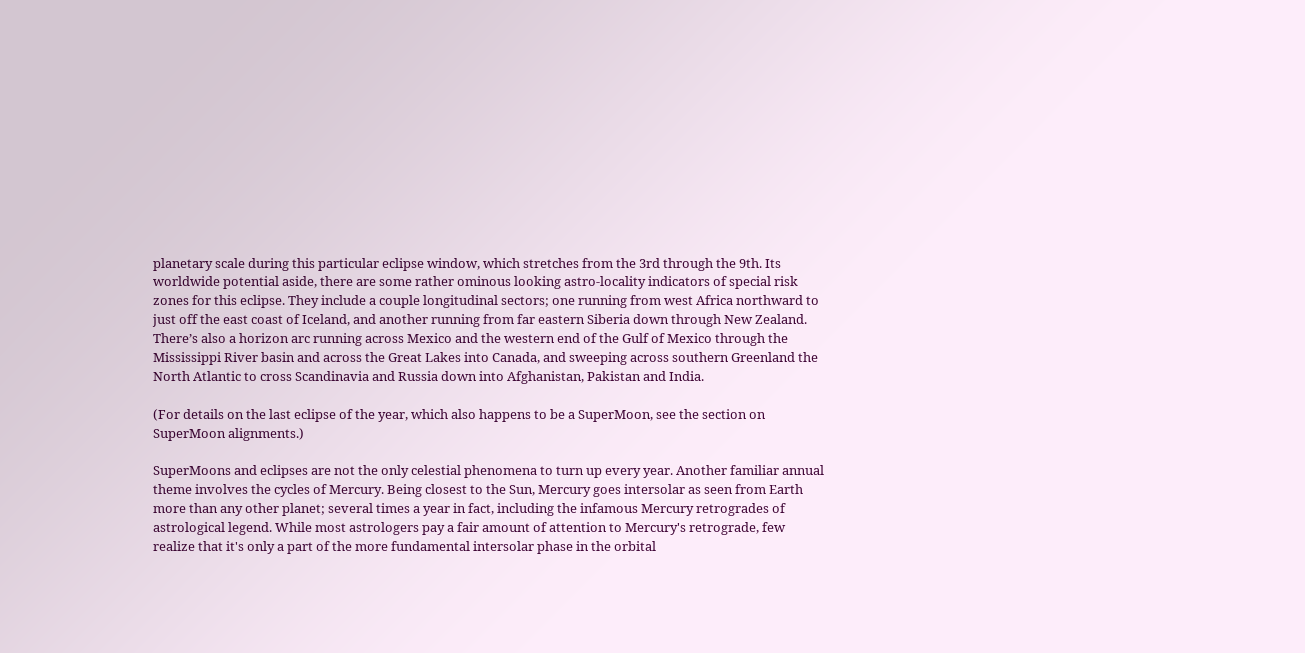planetary scale during this particular eclipse window, which stretches from the 3rd through the 9th. Its worldwide potential aside, there are some rather ominous looking astro-locality indicators of special risk zones for this eclipse. They include a couple longitudinal sectors; one running from west Africa northward to just off the east coast of Iceland, and another running from far eastern Siberia down through New Zealand. There’s also a horizon arc running across Mexico and the western end of the Gulf of Mexico through the Mississippi River basin and across the Great Lakes into Canada, and sweeping across southern Greenland the North Atlantic to cross Scandinavia and Russia down into Afghanistan, Pakistan and India.

(For details on the last eclipse of the year, which also happens to be a SuperMoon, see the section on SuperMoon alignments.)

SuperMoons and eclipses are not the only celestial phenomena to turn up every year. Another familiar annual theme involves the cycles of Mercury. Being closest to the Sun, Mercury goes intersolar as seen from Earth more than any other planet; several times a year in fact, including the infamous Mercury retrogrades of astrological legend. While most astrologers pay a fair amount of attention to Mercury's retrograde, few realize that it's only a part of the more fundamental intersolar phase in the orbital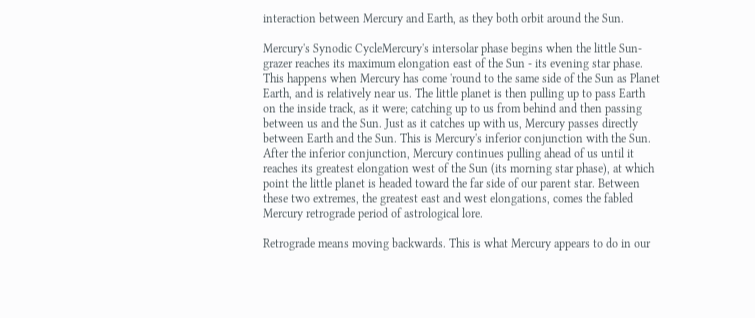interaction between Mercury and Earth, as they both orbit around the Sun.

Mercury's Synodic CycleMercury's intersolar phase begins when the little Sun-grazer reaches its maximum elongation east of the Sun - its evening star phase. This happens when Mercury has come 'round to the same side of the Sun as Planet Earth, and is relatively near us. The little planet is then pulling up to pass Earth on the inside track, as it were; catching up to us from behind and then passing between us and the Sun. Just as it catches up with us, Mercury passes directly between Earth and the Sun. This is Mercury's inferior conjunction with the Sun. After the inferior conjunction, Mercury continues pulling ahead of us until it reaches its greatest elongation west of the Sun (its morning star phase), at which point the little planet is headed toward the far side of our parent star. Between these two extremes, the greatest east and west elongations, comes the fabled Mercury retrograde period of astrological lore.

Retrograde means moving backwards. This is what Mercury appears to do in our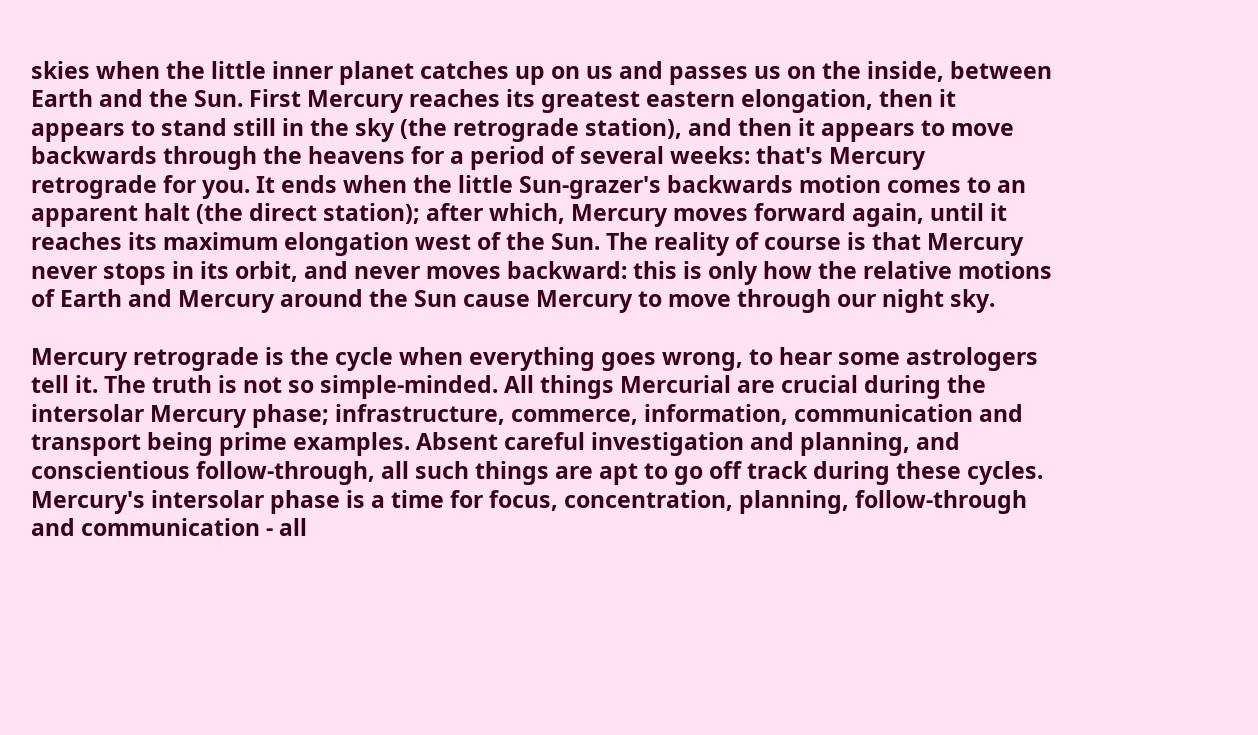skies when the little inner planet catches up on us and passes us on the inside, between Earth and the Sun. First Mercury reaches its greatest eastern elongation, then it appears to stand still in the sky (the retrograde station), and then it appears to move backwards through the heavens for a period of several weeks: that's Mercury retrograde for you. It ends when the little Sun-grazer's backwards motion comes to an apparent halt (the direct station); after which, Mercury moves forward again, until it reaches its maximum elongation west of the Sun. The reality of course is that Mercury never stops in its orbit, and never moves backward: this is only how the relative motions of Earth and Mercury around the Sun cause Mercury to move through our night sky.

Mercury retrograde is the cycle when everything goes wrong, to hear some astrologers tell it. The truth is not so simple-minded. All things Mercurial are crucial during the intersolar Mercury phase; infrastructure, commerce, information, communication and transport being prime examples. Absent careful investigation and planning, and conscientious follow-through, all such things are apt to go off track during these cycles. Mercury's intersolar phase is a time for focus, concentration, planning, follow-through and communication - all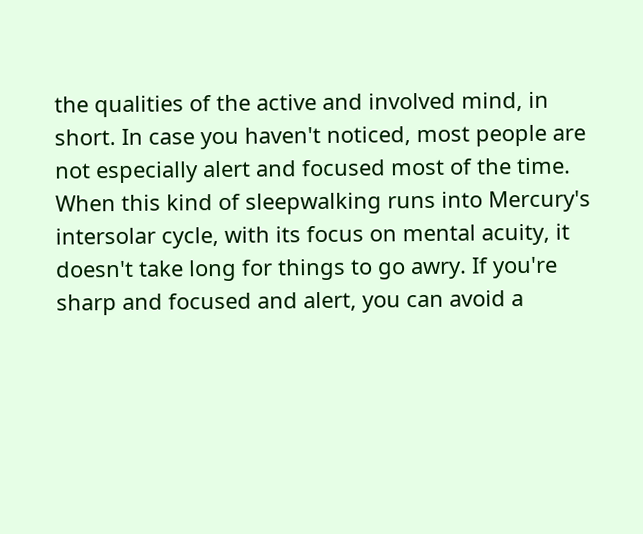the qualities of the active and involved mind, in short. In case you haven't noticed, most people are not especially alert and focused most of the time. When this kind of sleepwalking runs into Mercury's intersolar cycle, with its focus on mental acuity, it doesn't take long for things to go awry. If you're sharp and focused and alert, you can avoid a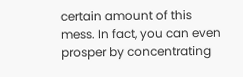certain amount of this mess. In fact, you can even prosper by concentrating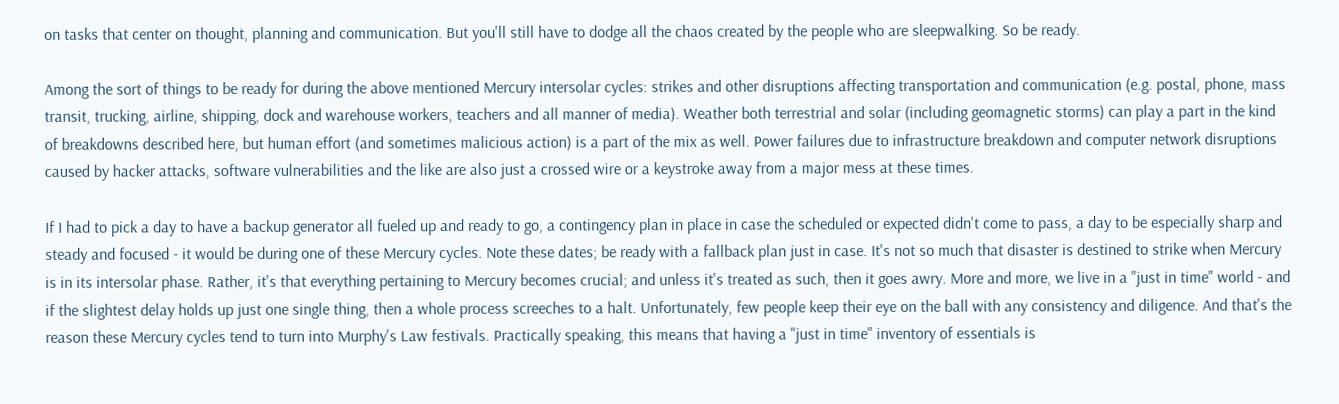on tasks that center on thought, planning and communication. But you'll still have to dodge all the chaos created by the people who are sleepwalking. So be ready.

Among the sort of things to be ready for during the above mentioned Mercury intersolar cycles: strikes and other disruptions affecting transportation and communication (e.g. postal, phone, mass transit, trucking, airline, shipping, dock and warehouse workers, teachers and all manner of media). Weather both terrestrial and solar (including geomagnetic storms) can play a part in the kind of breakdowns described here, but human effort (and sometimes malicious action) is a part of the mix as well. Power failures due to infrastructure breakdown and computer network disruptions caused by hacker attacks, software vulnerabilities and the like are also just a crossed wire or a keystroke away from a major mess at these times.

If I had to pick a day to have a backup generator all fueled up and ready to go, a contingency plan in place in case the scheduled or expected didn't come to pass, a day to be especially sharp and steady and focused - it would be during one of these Mercury cycles. Note these dates; be ready with a fallback plan just in case. It's not so much that disaster is destined to strike when Mercury is in its intersolar phase. Rather, it's that everything pertaining to Mercury becomes crucial; and unless it's treated as such, then it goes awry. More and more, we live in a "just in time" world - and if the slightest delay holds up just one single thing, then a whole process screeches to a halt. Unfortunately, few people keep their eye on the ball with any consistency and diligence. And that's the reason these Mercury cycles tend to turn into Murphy's Law festivals. Practically speaking, this means that having a "just in time" inventory of essentials is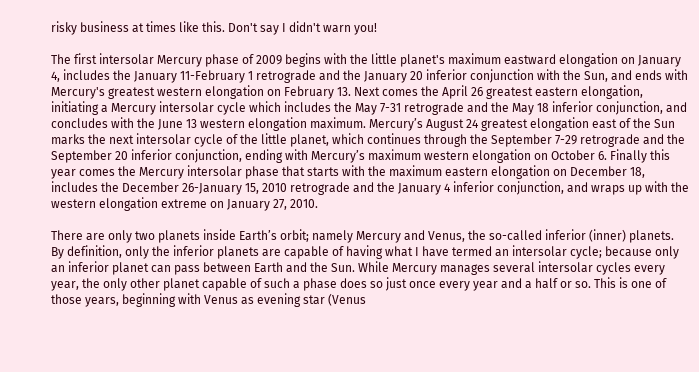risky business at times like this. Don't say I didn't warn you!

The first intersolar Mercury phase of 2009 begins with the little planet's maximum eastward elongation on January 4, includes the January 11-February 1 retrograde and the January 20 inferior conjunction with the Sun, and ends with Mercury's greatest western elongation on February 13. Next comes the April 26 greatest eastern elongation, initiating a Mercury intersolar cycle which includes the May 7-31 retrograde and the May 18 inferior conjunction, and concludes with the June 13 western elongation maximum. Mercury’s August 24 greatest elongation east of the Sun marks the next intersolar cycle of the little planet, which continues through the September 7-29 retrograde and the September 20 inferior conjunction, ending with Mercury’s maximum western elongation on October 6. Finally this year comes the Mercury intersolar phase that starts with the maximum eastern elongation on December 18, includes the December 26-January 15, 2010 retrograde and the January 4 inferior conjunction, and wraps up with the western elongation extreme on January 27, 2010.

There are only two planets inside Earth’s orbit; namely Mercury and Venus, the so-called inferior (inner) planets. By definition, only the inferior planets are capable of having what I have termed an intersolar cycle; because only an inferior planet can pass between Earth and the Sun. While Mercury manages several intersolar cycles every year, the only other planet capable of such a phase does so just once every year and a half or so. This is one of those years, beginning with Venus as evening star (Venus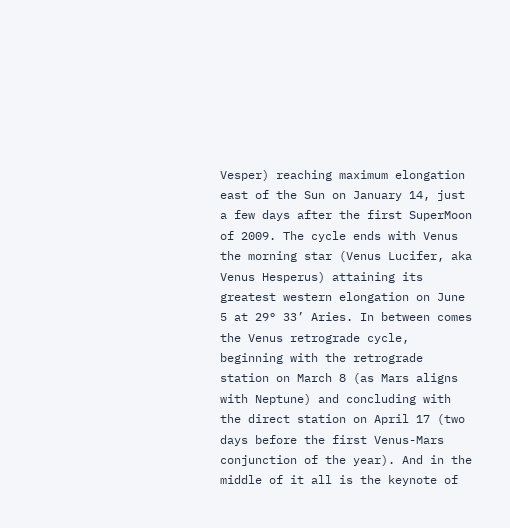Vesper) reaching maximum elongation east of the Sun on January 14, just a few days after the first SuperMoon of 2009. The cycle ends with Venus the morning star (Venus Lucifer, aka Venus Hesperus) attaining its greatest western elongation on June 5 at 29° 33’ Aries. In between comes the Venus retrograde cycle, beginning with the retrograde station on March 8 (as Mars aligns with Neptune) and concluding with the direct station on April 17 (two days before the first Venus-Mars conjunction of the year). And in the middle of it all is the keynote of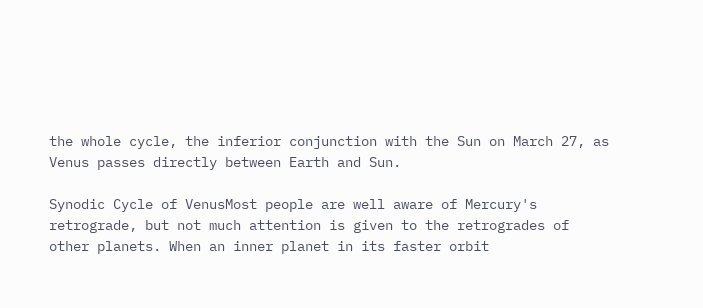the whole cycle, the inferior conjunction with the Sun on March 27, as Venus passes directly between Earth and Sun.

Synodic Cycle of VenusMost people are well aware of Mercury's retrograde, but not much attention is given to the retrogrades of other planets. When an inner planet in its faster orbit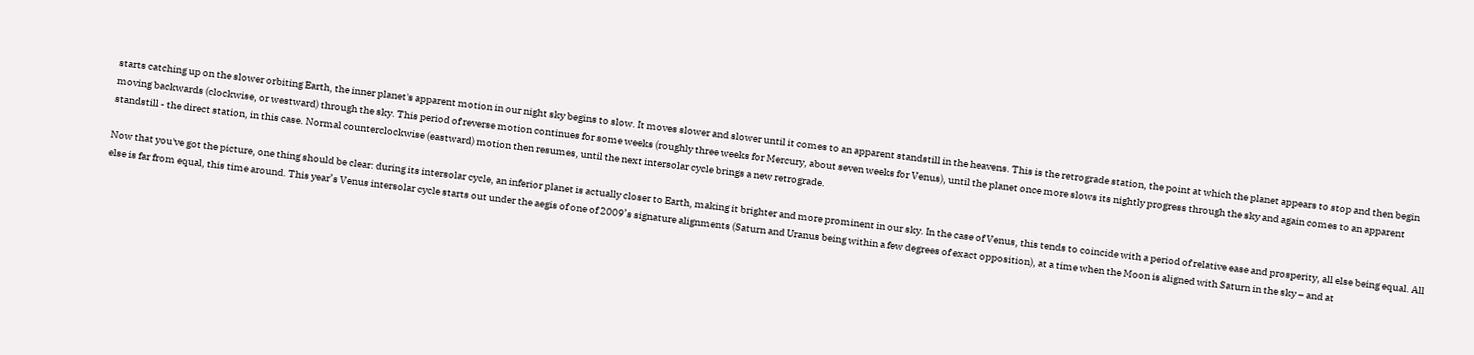starts catching up on the slower orbiting Earth, the inner planet's apparent motion in our night sky begins to slow. It moves slower and slower until it comes to an apparent standstill in the heavens. This is the retrograde station, the point at which the planet appears to stop and then begin moving backwards (clockwise, or westward) through the sky. This period of reverse motion continues for some weeks (roughly three weeks for Mercury, about seven weeks for Venus), until the planet once more slows its nightly progress through the sky and again comes to an apparent standstill - the direct station, in this case. Normal counterclockwise (eastward) motion then resumes, until the next intersolar cycle brings a new retrograde.

Now that you've got the picture, one thing should be clear: during its intersolar cycle, an inferior planet is actually closer to Earth, making it brighter and more prominent in our sky. In the case of Venus, this tends to coincide with a period of relative ease and prosperity, all else being equal. All else is far from equal, this time around. This year’s Venus intersolar cycle starts out under the aegis of one of 2009’s signature alignments (Saturn and Uranus being within a few degrees of exact opposition), at a time when the Moon is aligned with Saturn in the sky – and at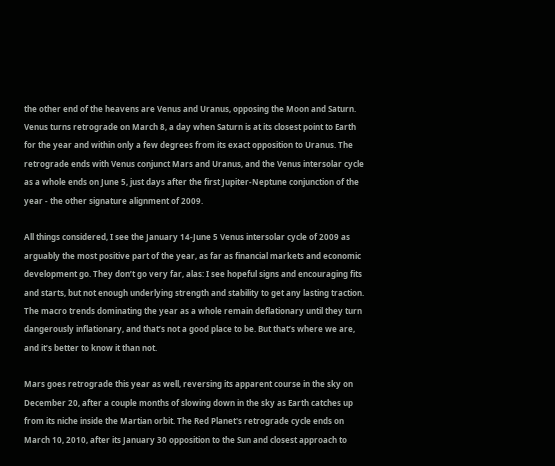the other end of the heavens are Venus and Uranus, opposing the Moon and Saturn. Venus turns retrograde on March 8, a day when Saturn is at its closest point to Earth for the year and within only a few degrees from its exact opposition to Uranus. The retrograde ends with Venus conjunct Mars and Uranus, and the Venus intersolar cycle as a whole ends on June 5, just days after the first Jupiter-Neptune conjunction of the year - the other signature alignment of 2009.

All things considered, I see the January 14-June 5 Venus intersolar cycle of 2009 as arguably the most positive part of the year, as far as financial markets and economic development go. They don’t go very far, alas: I see hopeful signs and encouraging fits and starts, but not enough underlying strength and stability to get any lasting traction. The macro trends dominating the year as a whole remain deflationary until they turn dangerously inflationary, and that’s not a good place to be. But that’s where we are, and it’s better to know it than not.

Mars goes retrograde this year as well, reversing its apparent course in the sky on December 20, after a couple months of slowing down in the sky as Earth catches up from its niche inside the Martian orbit. The Red Planet's retrograde cycle ends on March 10, 2010, after its January 30 opposition to the Sun and closest approach to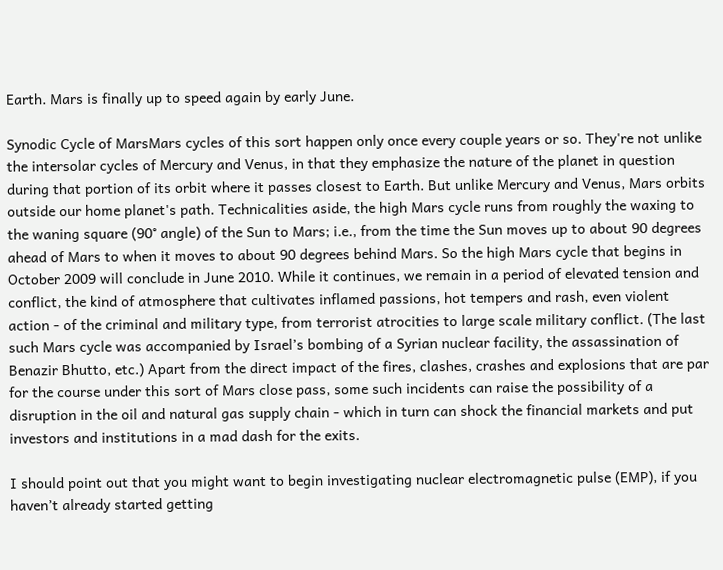Earth. Mars is finally up to speed again by early June.

Synodic Cycle of MarsMars cycles of this sort happen only once every couple years or so. They're not unlike the intersolar cycles of Mercury and Venus, in that they emphasize the nature of the planet in question during that portion of its orbit where it passes closest to Earth. But unlike Mercury and Venus, Mars orbits outside our home planet's path. Technicalities aside, the high Mars cycle runs from roughly the waxing to the waning square (90° angle) of the Sun to Mars; i.e., from the time the Sun moves up to about 90 degrees ahead of Mars to when it moves to about 90 degrees behind Mars. So the high Mars cycle that begins in October 2009 will conclude in June 2010. While it continues, we remain in a period of elevated tension and conflict, the kind of atmosphere that cultivates inflamed passions, hot tempers and rash, even violent action - of the criminal and military type, from terrorist atrocities to large scale military conflict. (The last such Mars cycle was accompanied by Israel’s bombing of a Syrian nuclear facility, the assassination of Benazir Bhutto, etc.) Apart from the direct impact of the fires, clashes, crashes and explosions that are par for the course under this sort of Mars close pass, some such incidents can raise the possibility of a disruption in the oil and natural gas supply chain - which in turn can shock the financial markets and put investors and institutions in a mad dash for the exits.

I should point out that you might want to begin investigating nuclear electromagnetic pulse (EMP), if you haven’t already started getting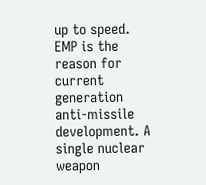up to speed. EMP is the reason for current generation anti-missile development. A single nuclear weapon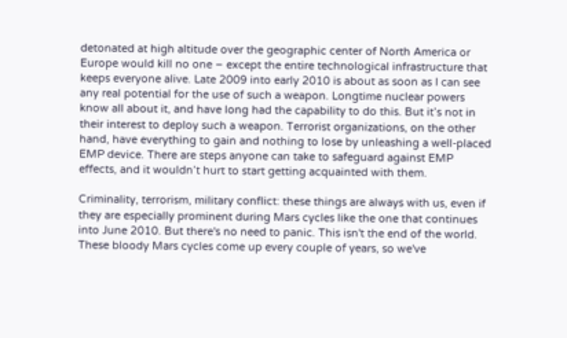detonated at high altitude over the geographic center of North America or Europe would kill no one – except the entire technological infrastructure that keeps everyone alive. Late 2009 into early 2010 is about as soon as I can see any real potential for the use of such a weapon. Longtime nuclear powers know all about it, and have long had the capability to do this. But it’s not in their interest to deploy such a weapon. Terrorist organizations, on the other hand, have everything to gain and nothing to lose by unleashing a well-placed EMP device. There are steps anyone can take to safeguard against EMP effects, and it wouldn’t hurt to start getting acquainted with them.

Criminality, terrorism, military conflict: these things are always with us, even if they are especially prominent during Mars cycles like the one that continues into June 2010. But there's no need to panic. This isn't the end of the world. These bloody Mars cycles come up every couple of years, so we've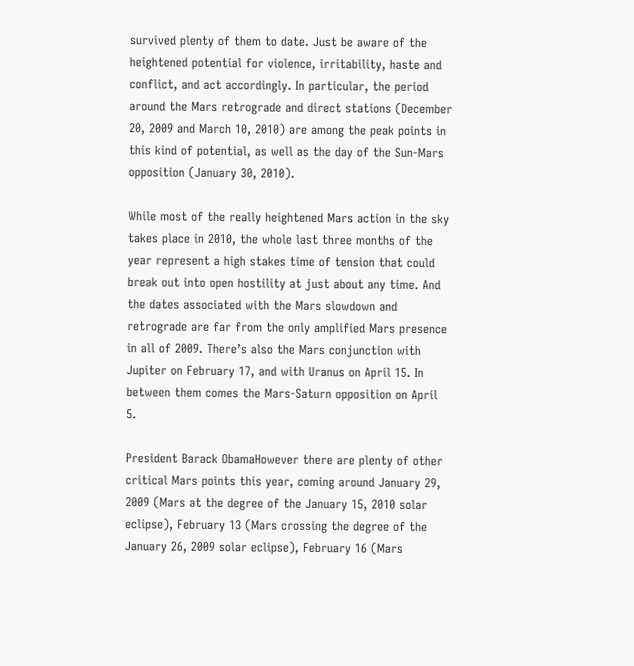survived plenty of them to date. Just be aware of the heightened potential for violence, irritability, haste and conflict, and act accordingly. In particular, the period around the Mars retrograde and direct stations (December 20, 2009 and March 10, 2010) are among the peak points in this kind of potential, as well as the day of the Sun-Mars opposition (January 30, 2010).

While most of the really heightened Mars action in the sky takes place in 2010, the whole last three months of the year represent a high stakes time of tension that could break out into open hostility at just about any time. And the dates associated with the Mars slowdown and retrograde are far from the only amplified Mars presence in all of 2009. There’s also the Mars conjunction with Jupiter on February 17, and with Uranus on April 15. In between them comes the Mars-Saturn opposition on April 5.

President Barack ObamaHowever there are plenty of other critical Mars points this year, coming around January 29, 2009 (Mars at the degree of the January 15, 2010 solar eclipse), February 13 (Mars crossing the degree of the January 26, 2009 solar eclipse), February 16 (Mars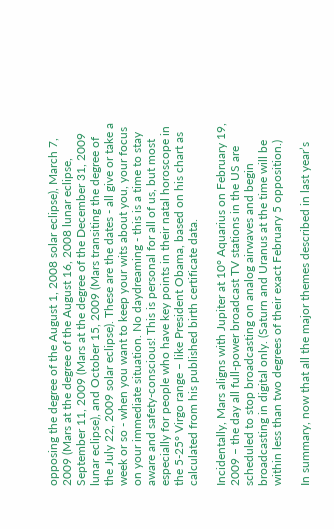opposing the degree of the August 1, 2008 solar eclipse), March 7, 2009 (Mars at the degree of the August 16, 2008 lunar eclipse, September 11, 2009 (Mars at the degree of the December 31, 2009 lunar eclipse), and October 15, 2009 (Mars transiting the degree of the July 22, 2009 solar eclipse). These are the dates - all give or take a week or so - when you want to keep your wits about you, your focus on your immediate situation. No daydreaming - this is a time to stay aware and safety-conscious! This is personal for all of us, but most especially for people who have key points in their natal horoscope in the 5-25° Virgo range – like President Obama, based on his chart as calculated from his published birth certificate data.

Incidentally, Mars aligns with Jupiter at 10° Aquarius on February 19, 2009 – the day all full-power broadcast TV stations in the US are scheduled to stop broadcasting on analog airwaves and begin broadcasting in digital only. (Saturn and Uranus at the time will be within less than two degrees of their exact February 5 opposition.)

In summary, now that all the major themes described in last year’s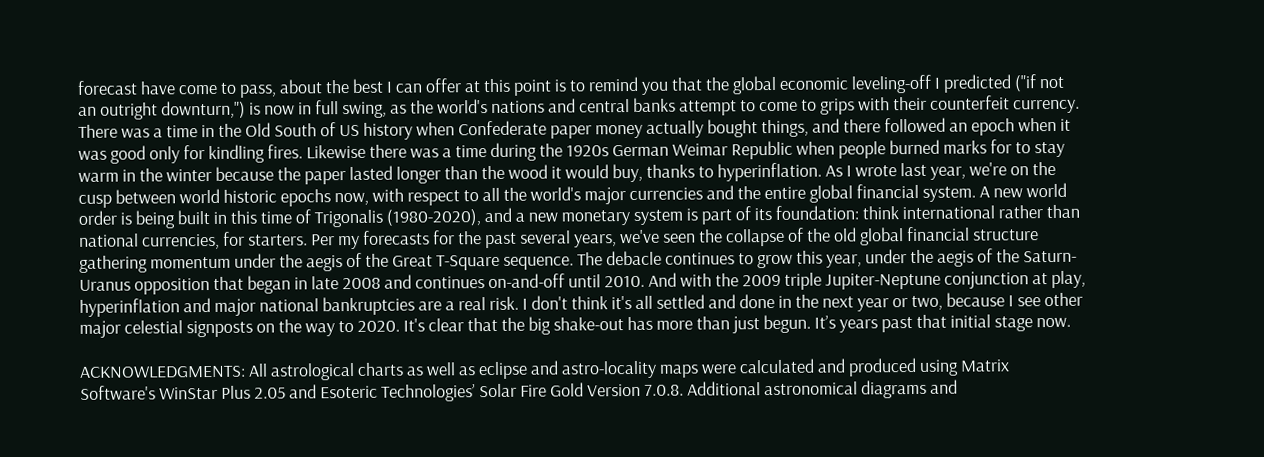forecast have come to pass, about the best I can offer at this point is to remind you that the global economic leveling-off I predicted ("if not an outright downturn,") is now in full swing, as the world's nations and central banks attempt to come to grips with their counterfeit currency. There was a time in the Old South of US history when Confederate paper money actually bought things, and there followed an epoch when it was good only for kindling fires. Likewise there was a time during the 1920s German Weimar Republic when people burned marks for to stay warm in the winter because the paper lasted longer than the wood it would buy, thanks to hyperinflation. As I wrote last year, we're on the cusp between world historic epochs now, with respect to all the world's major currencies and the entire global financial system. A new world order is being built in this time of Trigonalis (1980-2020), and a new monetary system is part of its foundation: think international rather than national currencies, for starters. Per my forecasts for the past several years, we've seen the collapse of the old global financial structure gathering momentum under the aegis of the Great T-Square sequence. The debacle continues to grow this year, under the aegis of the Saturn-Uranus opposition that began in late 2008 and continues on-and-off until 2010. And with the 2009 triple Jupiter-Neptune conjunction at play, hyperinflation and major national bankruptcies are a real risk. I don't think it's all settled and done in the next year or two, because I see other major celestial signposts on the way to 2020. It's clear that the big shake-out has more than just begun. It’s years past that initial stage now.

ACKNOWLEDGMENTS: All astrological charts as well as eclipse and astro-locality maps were calculated and produced using Matrix Software's WinStar Plus 2.05 and Esoteric Technologies’ Solar Fire Gold Version 7.0.8. Additional astronomical diagrams and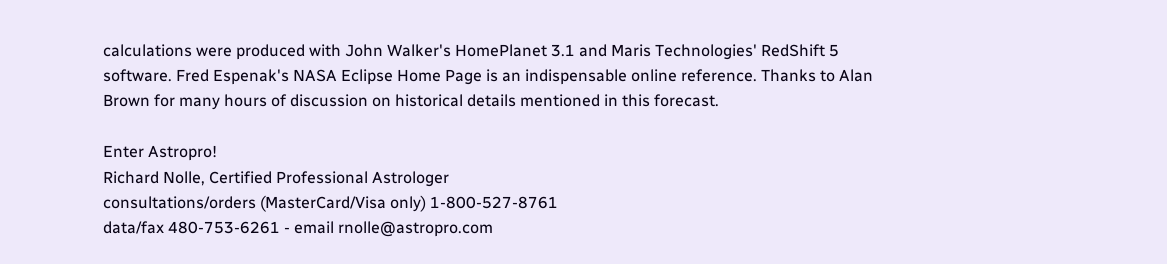calculations were produced with John Walker's HomePlanet 3.1 and Maris Technologies' RedShift 5 software. Fred Espenak's NASA Eclipse Home Page is an indispensable online reference. Thanks to Alan Brown for many hours of discussion on historical details mentioned in this forecast.

Enter Astropro!
Richard Nolle, Certified Professional Astrologer
consultations/orders (MasterCard/Visa only) 1-800-527-8761
data/fax 480-753-6261 - email rnolle@astropro.com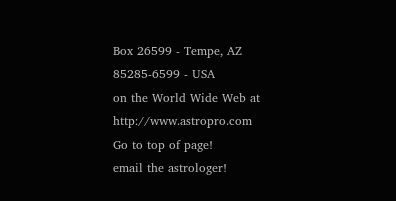Box 26599 - Tempe, AZ 85285-6599 - USA
on the World Wide Web at http://www.astropro.com
Go to top of page!
email the astrologer!